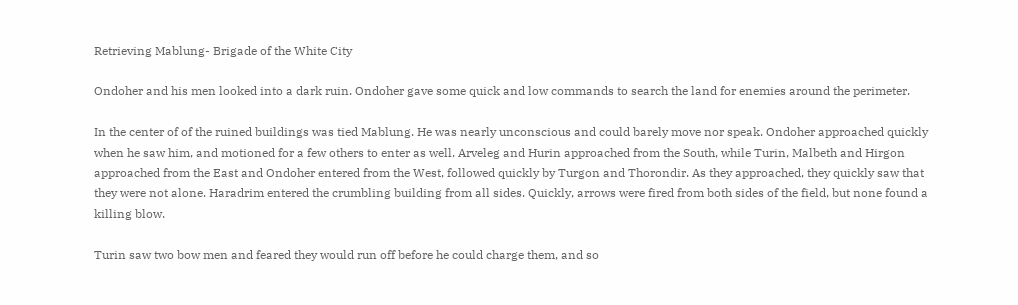Retrieving Mablung- Brigade of the White City

Ondoher and his men looked into a dark ruin. Ondoher gave some quick and low commands to search the land for enemies around the perimeter.

In the center of of the ruined buildings was tied Mablung. He was nearly unconscious and could barely move nor speak. Ondoher approached quickly when he saw him, and motioned for a few others to enter as well. Arveleg and Hurin approached from the South, while Turin, Malbeth and Hirgon approached from the East and Ondoher entered from the West, followed quickly by Turgon and Thorondir. As they approached, they quickly saw that they were not alone. Haradrim entered the crumbling building from all sides. Quickly, arrows were fired from both sides of the field, but none found a killing blow.

Turin saw two bow men and feared they would run off before he could charge them, and so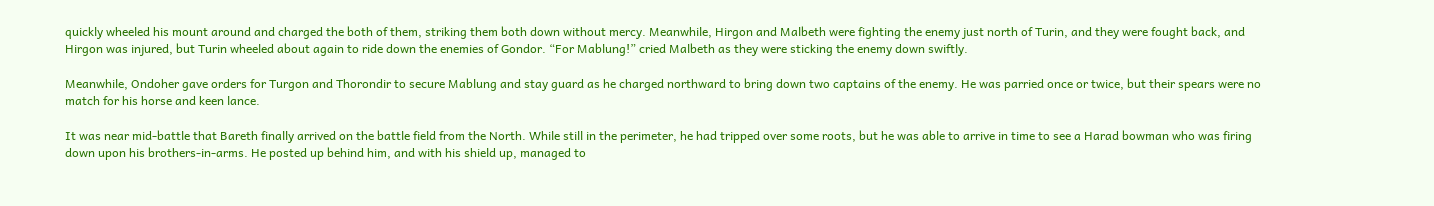quickly wheeled his mount around and charged the both of them, striking them both down without mercy. Meanwhile, Hirgon and Malbeth were fighting the enemy just north of Turin, and they were fought back, and Hirgon was injured, but Turin wheeled about again to ride down the enemies of Gondor. “For Mablung!” cried Malbeth as they were sticking the enemy down swiftly.

Meanwhile, Ondoher gave orders for Turgon and Thorondir to secure Mablung and stay guard as he charged northward to bring down two captains of the enemy. He was parried once or twice, but their spears were no match for his horse and keen lance.

It was near mid-battle that Bareth finally arrived on the battle field from the North. While still in the perimeter, he had tripped over some roots, but he was able to arrive in time to see a Harad bowman who was firing down upon his brothers-in-arms. He posted up behind him, and with his shield up, managed to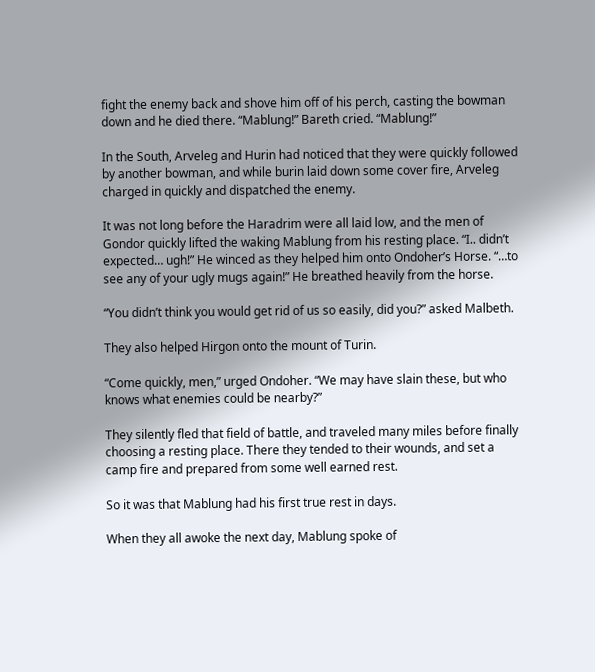fight the enemy back and shove him off of his perch, casting the bowman down and he died there. “Mablung!” Bareth cried. “Mablung!”

In the South, Arveleg and Hurin had noticed that they were quickly followed by another bowman, and while burin laid down some cover fire, Arveleg charged in quickly and dispatched the enemy.

It was not long before the Haradrim were all laid low, and the men of Gondor quickly lifted the waking Mablung from his resting place. “I.. didn’t expected… ugh!” He winced as they helped him onto Ondoher’s Horse. “…to see any of your ugly mugs again!” He breathed heavily from the horse.

“You didn’t think you would get rid of us so easily, did you?” asked Malbeth.

They also helped Hirgon onto the mount of Turin.

“Come quickly, men,” urged Ondoher. “We may have slain these, but who knows what enemies could be nearby?”

They silently fled that field of battle, and traveled many miles before finally choosing a resting place. There they tended to their wounds, and set a camp fire and prepared from some well earned rest.

So it was that Mablung had his first true rest in days.

When they all awoke the next day, Mablung spoke of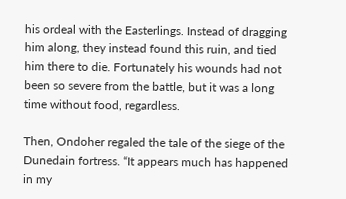his ordeal with the Easterlings. Instead of dragging him along, they instead found this ruin, and tied him there to die. Fortunately his wounds had not been so severe from the battle, but it was a long time without food, regardless.

Then, Ondoher regaled the tale of the siege of the Dunedain fortress. “It appears much has happened in my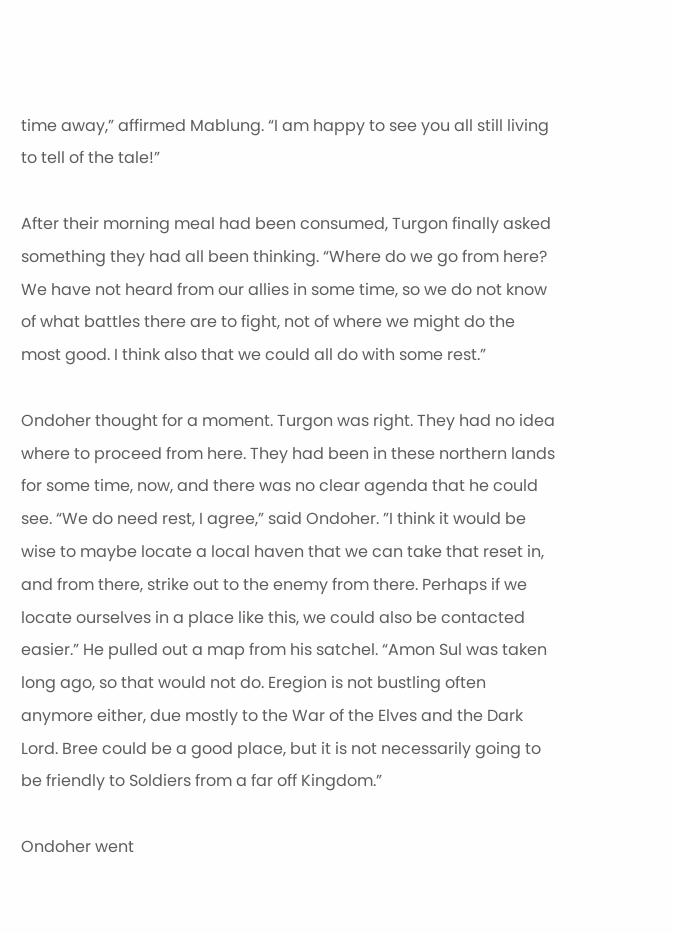time away,” affirmed Mablung. “I am happy to see you all still living to tell of the tale!”

After their morning meal had been consumed, Turgon finally asked something they had all been thinking. “Where do we go from here? We have not heard from our allies in some time, so we do not know of what battles there are to fight, not of where we might do the most good. I think also that we could all do with some rest.”

Ondoher thought for a moment. Turgon was right. They had no idea where to proceed from here. They had been in these northern lands for some time, now, and there was no clear agenda that he could see. “We do need rest, I agree,” said Ondoher. ”I think it would be wise to maybe locate a local haven that we can take that reset in, and from there, strike out to the enemy from there. Perhaps if we locate ourselves in a place like this, we could also be contacted easier.” He pulled out a map from his satchel. “Amon Sul was taken long ago, so that would not do. Eregion is not bustling often anymore either, due mostly to the War of the Elves and the Dark Lord. Bree could be a good place, but it is not necessarily going to be friendly to Soldiers from a far off Kingdom.”

Ondoher went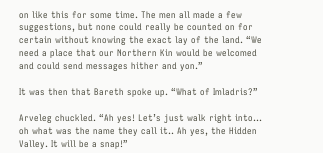on like this for some time. The men all made a few suggestions, but none could really be counted on for certain without knowing the exact lay of the land. “We need a place that our Northern Kin would be welcomed and could send messages hither and yon.”

It was then that Bareth spoke up. “What of Imladris?”

Arveleg chuckled. “Ah yes! Let’s just walk right into… oh what was the name they call it.. Ah yes, the Hidden Valley. It will be a snap!”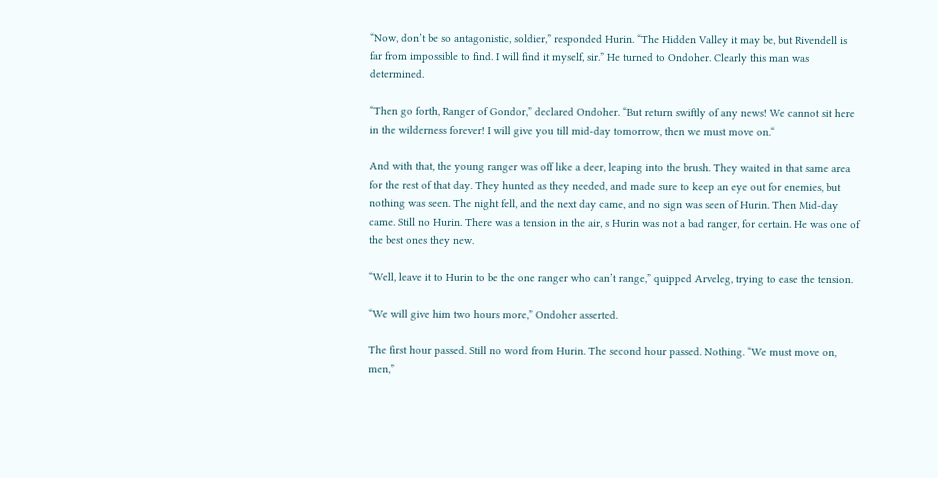“Now, don’t be so antagonistic, soldier,” responded Hurin. “The Hidden Valley it may be, but Rivendell is far from impossible to find. I will find it myself, sir.” He turned to Ondoher. Clearly this man was determined.

“Then go forth, Ranger of Gondor,” declared Ondoher. “But return swiftly of any news! We cannot sit here in the wilderness forever! I will give you till mid-day tomorrow, then we must move on.“

And with that, the young ranger was off like a deer, leaping into the brush. They waited in that same area for the rest of that day. They hunted as they needed, and made sure to keep an eye out for enemies, but nothing was seen. The night fell, and the next day came, and no sign was seen of Hurin. Then Mid-day came. Still no Hurin. There was a tension in the air, s Hurin was not a bad ranger, for certain. He was one of the best ones they new.

“Well, leave it to Hurin to be the one ranger who can’t range,” quipped Arveleg, trying to ease the tension.

“We will give him two hours more,” Ondoher asserted.

The first hour passed. Still no word from Hurin. The second hour passed. Nothing. “We must move on, men,”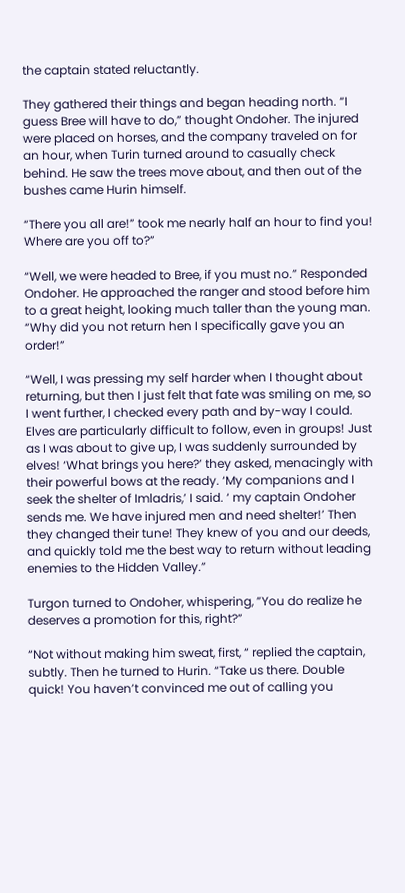the captain stated reluctantly.

They gathered their things and began heading north. “I guess Bree will have to do,” thought Ondoher. The injured were placed on horses, and the company traveled on for an hour, when Turin turned around to casually check behind. He saw the trees move about, and then out of the bushes came Hurin himself.

“There you all are!” took me nearly half an hour to find you! Where are you off to?”

“Well, we were headed to Bree, if you must no.” Responded Ondoher. He approached the ranger and stood before him to a great height, looking much taller than the young man. “Why did you not return hen I specifically gave you an order!”

“Well, I was pressing my self harder when I thought about returning, but then I just felt that fate was smiling on me, so I went further, I checked every path and by-way I could. Elves are particularly difficult to follow, even in groups! Just as I was about to give up, I was suddenly surrounded by elves! ‘What brings you here?’ they asked, menacingly with their powerful bows at the ready. ‘My companions and I seek the shelter of Imladris,’ I said. ‘ my captain Ondoher sends me. We have injured men and need shelter!’ Then they changed their tune! They knew of you and our deeds, and quickly told me the best way to return without leading enemies to the Hidden Valley.”

Turgon turned to Ondoher, whispering, ”You do realize he deserves a promotion for this, right?”

“Not without making him sweat, first, “ replied the captain, subtly. Then he turned to Hurin. “Take us there. Double quick! You haven’t convinced me out of calling you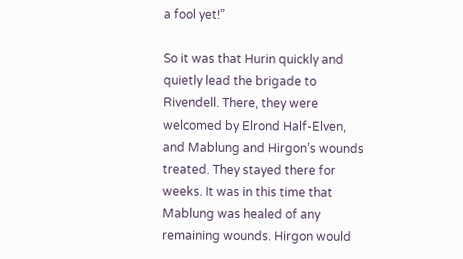a fool yet!”

So it was that Hurin quickly and quietly lead the brigade to Rivendell. There, they were welcomed by Elrond Half-Elven, and Mablung and Hirgon’s wounds treated. They stayed there for weeks. It was in this time that Mablung was healed of any remaining wounds. Hirgon would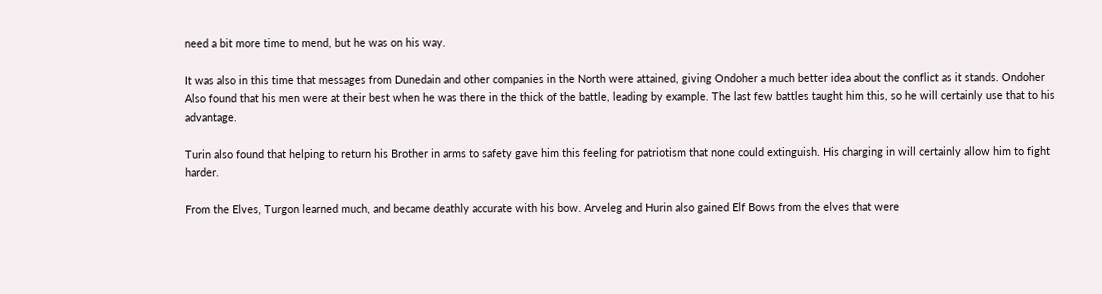need a bit more time to mend, but he was on his way.

It was also in this time that messages from Dunedain and other companies in the North were attained, giving Ondoher a much better idea about the conflict as it stands. Ondoher Also found that his men were at their best when he was there in the thick of the battle, leading by example. The last few battles taught him this, so he will certainly use that to his advantage.

Turin also found that helping to return his Brother in arms to safety gave him this feeling for patriotism that none could extinguish. His charging in will certainly allow him to fight harder.

From the Elves, Turgon learned much, and became deathly accurate with his bow. Arveleg and Hurin also gained Elf Bows from the elves that were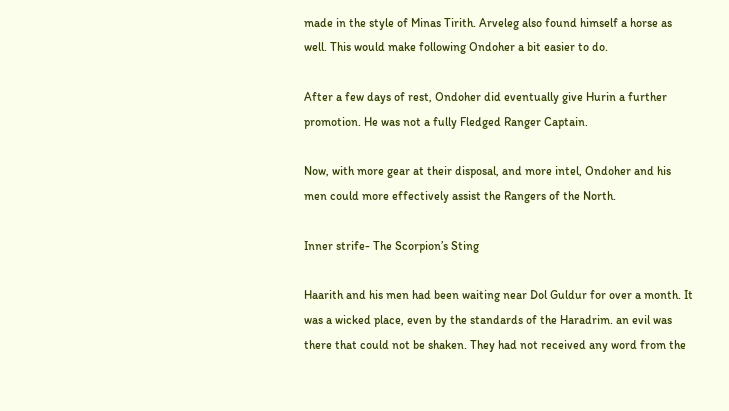made in the style of Minas Tirith. Arveleg also found himself a horse as well. This would make following Ondoher a bit easier to do.

After a few days of rest, Ondoher did eventually give Hurin a further promotion. He was not a fully Fledged Ranger Captain.

Now, with more gear at their disposal, and more intel, Ondoher and his men could more effectively assist the Rangers of the North.

Inner strife- The Scorpion’s Sting

Haarith and his men had been waiting near Dol Guldur for over a month. It was a wicked place, even by the standards of the Haradrim. an evil was there that could not be shaken. They had not received any word from the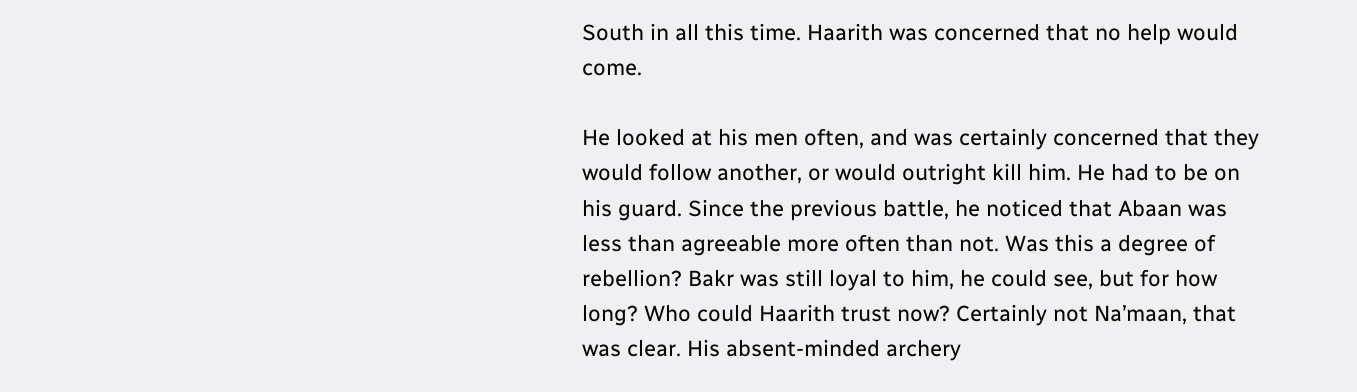South in all this time. Haarith was concerned that no help would come.

He looked at his men often, and was certainly concerned that they would follow another, or would outright kill him. He had to be on his guard. Since the previous battle, he noticed that Abaan was less than agreeable more often than not. Was this a degree of rebellion? Bakr was still loyal to him, he could see, but for how long? Who could Haarith trust now? Certainly not Na’maan, that was clear. His absent-minded archery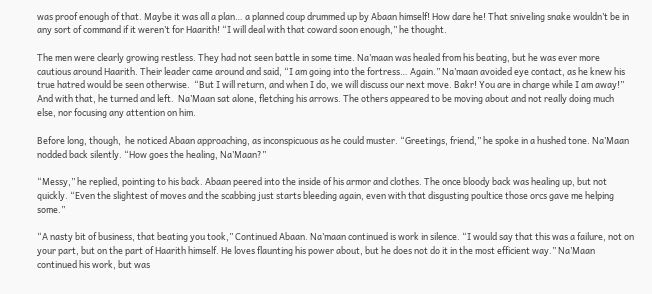was proof enough of that. Maybe it was all a plan… a planned coup drummed up by Abaan himself! How dare he! That sniveling snake wouldn’t be in any sort of command if it weren’t for Haarith! “I will deal with that coward soon enough,” he thought.

The men were clearly growing restless. They had not seen battle in some time. Na’maan was healed from his beating, but he was ever more cautious around Haarith. Their leader came around and said, “I am going into the fortress… Again.” Na’maan avoided eye contact, as he knew his true hatred would be seen otherwise.  “But I will return, and when I do, we will discuss our next move. Bakr! You are in charge while I am away!” And with that, he turned and left.  Na’Maan sat alone, fletching his arrows. The others appeared to be moving about and not really doing much else, nor focusing any attention on him.

Before long, though,  he noticed Abaan approaching, as inconspicuous as he could muster. “Greetings, friend,” he spoke in a hushed tone. Na’Maan nodded back silently. “How goes the healing, Na’Maan?”

“Messy,” he replied, pointing to his back. Abaan peered into the inside of his armor and clothes. The once bloody back was healing up, but not quickly. “Even the slightest of moves and the scabbing just starts bleeding again, even with that disgusting poultice those orcs gave me helping some.”

“A nasty bit of business, that beating you took,” Continued Abaan. Na’maan continued is work in silence. “I would say that this was a failure, not on your part, but on the part of Haarith himself. He loves flaunting his power about, but he does not do it in the most efficient way.” Na’Maan continued his work, but was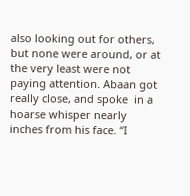also looking out for others, but none were around, or at the very least were not paying attention. Abaan got really close, and spoke  in a hoarse whisper nearly inches from his face. “I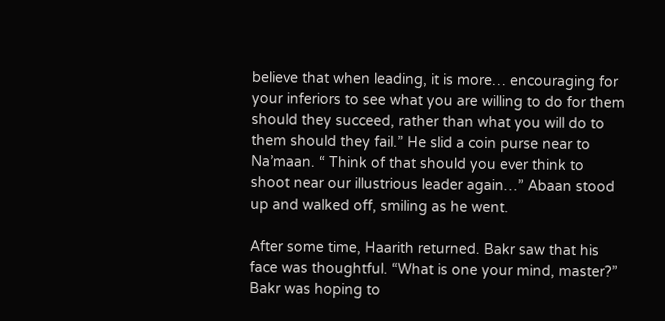believe that when leading, it is more… encouraging for your inferiors to see what you are willing to do for them should they succeed, rather than what you will do to them should they fail.” He slid a coin purse near to Na’maan. “ Think of that should you ever think to shoot near our illustrious leader again…” Abaan stood up and walked off, smiling as he went.

After some time, Haarith returned. Bakr saw that his face was thoughtful. “What is one your mind, master?” Bakr was hoping to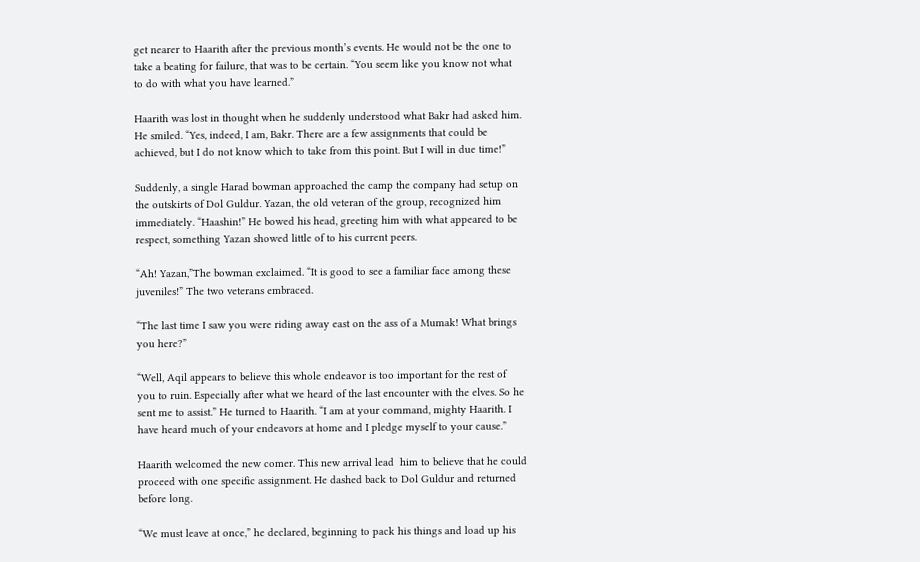get nearer to Haarith after the previous month’s events. He would not be the one to take a beating for failure, that was to be certain. “You seem like you know not what to do with what you have learned.”

Haarith was lost in thought when he suddenly understood what Bakr had asked him. He smiled. “Yes, indeed, I am, Bakr. There are a few assignments that could be achieved, but I do not know which to take from this point. But I will in due time!”

Suddenly, a single Harad bowman approached the camp the company had setup on the outskirts of Dol Guldur. Yazan, the old veteran of the group, recognized him immediately. “Haashin!” He bowed his head, greeting him with what appeared to be respect, something Yazan showed little of to his current peers.

“Ah! Yazan,”The bowman exclaimed. “It is good to see a familiar face among these juveniles!” The two veterans embraced.

“The last time I saw you were riding away east on the ass of a Mumak! What brings you here?”

“Well, Aqil appears to believe this whole endeavor is too important for the rest of you to ruin. Especially after what we heard of the last encounter with the elves. So he sent me to assist.” He turned to Haarith. “I am at your command, mighty Haarith. I have heard much of your endeavors at home and I pledge myself to your cause.”

Haarith welcomed the new comer. This new arrival lead  him to believe that he could proceed with one specific assignment. He dashed back to Dol Guldur and returned before long.

“We must leave at once,” he declared, beginning to pack his things and load up his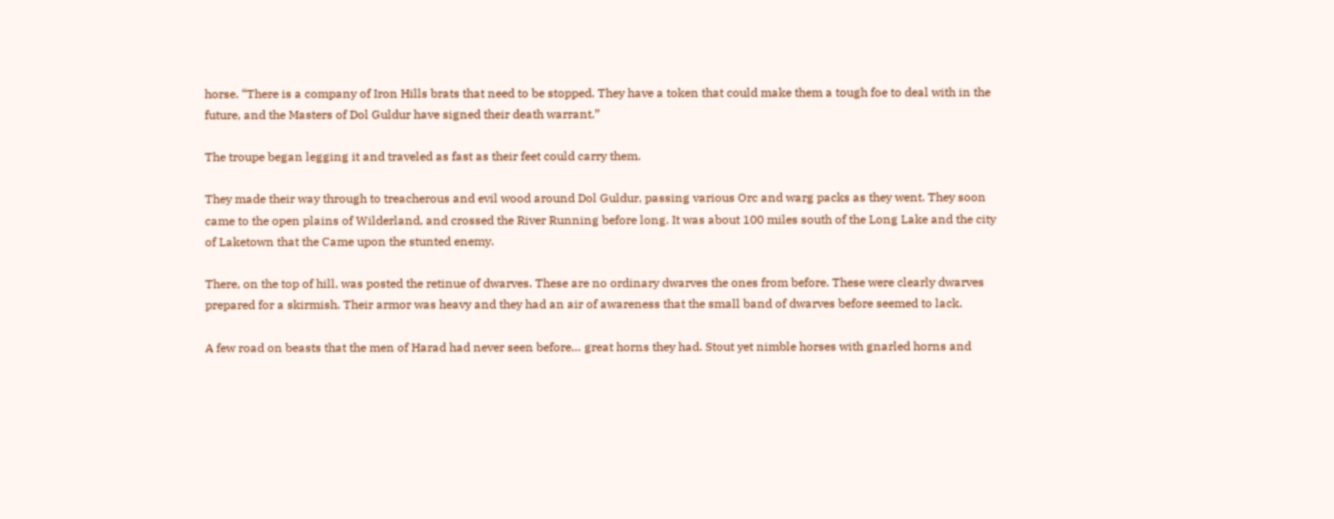horse. “There is a company of Iron Hills brats that need to be stopped. They have a token that could make them a tough foe to deal with in the future, and the Masters of Dol Guldur have signed their death warrant.”

The troupe began legging it and traveled as fast as their feet could carry them.

They made their way through to treacherous and evil wood around Dol Guldur, passing various Orc and warg packs as they went. They soon came to the open plains of Wilderland, and crossed the River Running before long. It was about 100 miles south of the Long Lake and the city of Laketown that the Came upon the stunted enemy.

There, on the top of hill, was posted the retinue of dwarves. These are no ordinary dwarves the ones from before. These were clearly dwarves prepared for a skirmish. Their armor was heavy and they had an air of awareness that the small band of dwarves before seemed to lack.

A few road on beasts that the men of Harad had never seen before… great horns they had. Stout yet nimble horses with gnarled horns and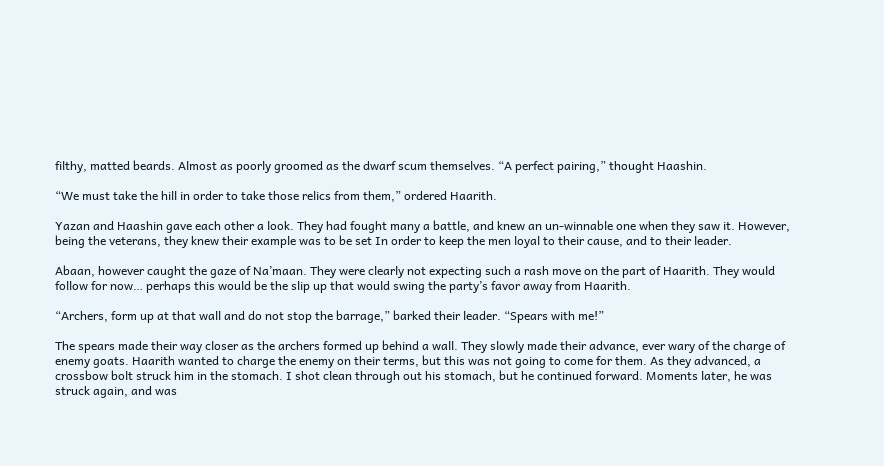filthy, matted beards. Almost as poorly groomed as the dwarf scum themselves. “A perfect pairing,” thought Haashin.

“We must take the hill in order to take those relics from them,” ordered Haarith.

Yazan and Haashin gave each other a look. They had fought many a battle, and knew an un-winnable one when they saw it. However, being the veterans, they knew their example was to be set In order to keep the men loyal to their cause, and to their leader.

Abaan, however caught the gaze of Na’maan. They were clearly not expecting such a rash move on the part of Haarith. They would follow for now… perhaps this would be the slip up that would swing the party’s favor away from Haarith.

“Archers, form up at that wall and do not stop the barrage,” barked their leader. “Spears with me!”

The spears made their way closer as the archers formed up behind a wall. They slowly made their advance, ever wary of the charge of enemy goats. Haarith wanted to charge the enemy on their terms, but this was not going to come for them. As they advanced, a crossbow bolt struck him in the stomach. I shot clean through out his stomach, but he continued forward. Moments later, he was struck again, and was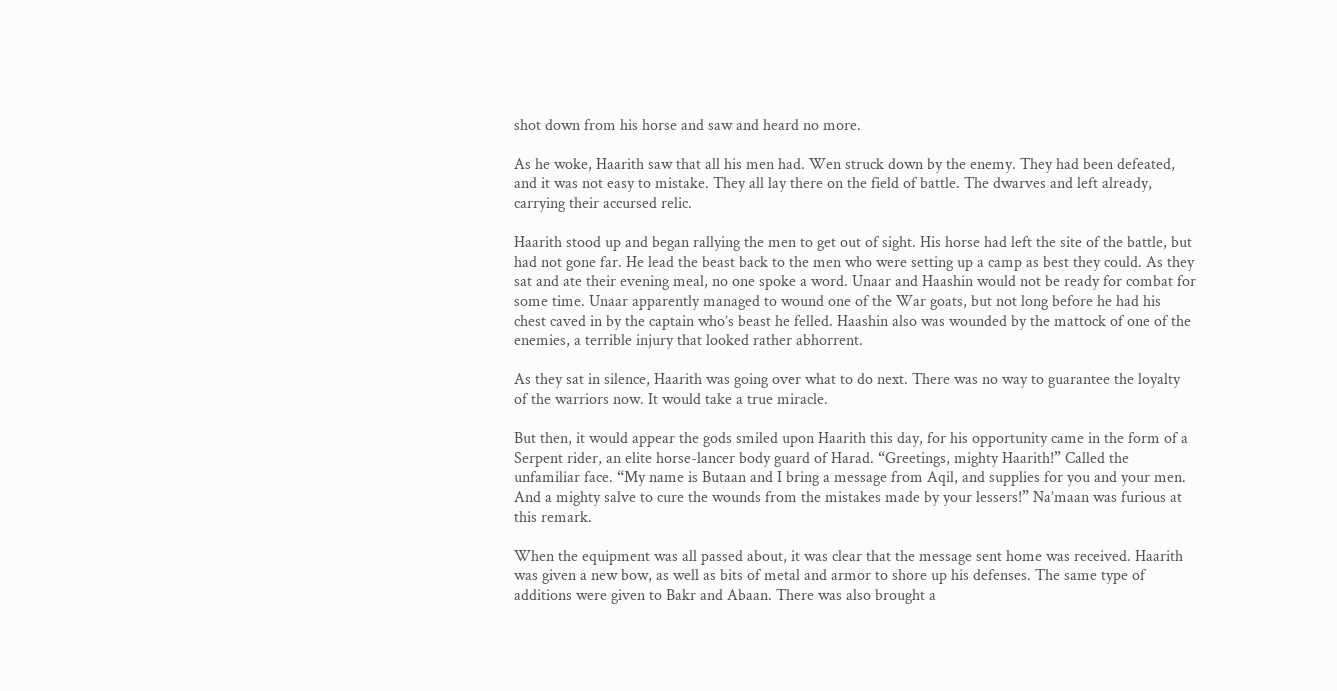shot down from his horse and saw and heard no more.

As he woke, Haarith saw that all his men had. Wen struck down by the enemy. They had been defeated, and it was not easy to mistake. They all lay there on the field of battle. The dwarves and left already, carrying their accursed relic.

Haarith stood up and began rallying the men to get out of sight. His horse had left the site of the battle, but had not gone far. He lead the beast back to the men who were setting up a camp as best they could. As they  sat and ate their evening meal, no one spoke a word. Unaar and Haashin would not be ready for combat for some time. Unaar apparently managed to wound one of the War goats, but not long before he had his chest caved in by the captain who’s beast he felled. Haashin also was wounded by the mattock of one of the enemies, a terrible injury that looked rather abhorrent.

As they sat in silence, Haarith was going over what to do next. There was no way to guarantee the loyalty of the warriors now. It would take a true miracle.

But then, it would appear the gods smiled upon Haarith this day, for his opportunity came in the form of a Serpent rider, an elite horse-lancer body guard of Harad. “Greetings, mighty Haarith!” Called the unfamiliar face. “My name is Butaan and I bring a message from Aqil, and supplies for you and your men. And a mighty salve to cure the wounds from the mistakes made by your lessers!” Na’maan was furious at this remark.

When the equipment was all passed about, it was clear that the message sent home was received. Haarith was given a new bow, as well as bits of metal and armor to shore up his defenses. The same type of additions were given to Bakr and Abaan. There was also brought a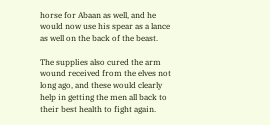horse for Abaan as well, and he would now use his spear as a lance as well on the back of the beast.

The supplies also cured the arm wound received from the elves not long ago, and these would clearly help in getting the men all back to their best health to fight again.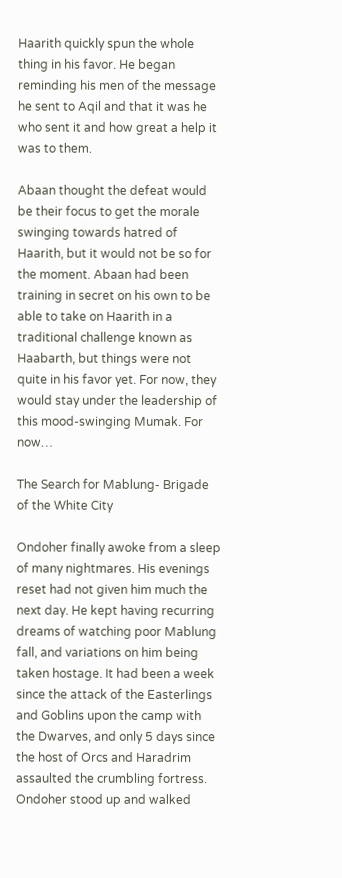Haarith quickly spun the whole thing in his favor. He began reminding his men of the message he sent to Aqil and that it was he who sent it and how great a help it was to them.

Abaan thought the defeat would be their focus to get the morale swinging towards hatred of Haarith, but it would not be so for the moment. Abaan had been training in secret on his own to be able to take on Haarith in a traditional challenge known as Haabarth, but things were not quite in his favor yet. For now, they would stay under the leadership of this mood-swinging Mumak. For now…

The Search for Mablung- Brigade of the White City

Ondoher finally awoke from a sleep of many nightmares. His evenings reset had not given him much the next day. He kept having recurring dreams of watching poor Mablung fall, and variations on him being taken hostage. It had been a week since the attack of the Easterlings and Goblins upon the camp with the Dwarves, and only 5 days since the host of Orcs and Haradrim  assaulted the crumbling fortress. Ondoher stood up and walked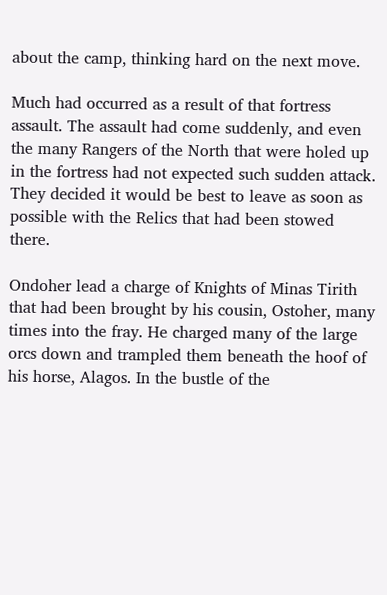about the camp, thinking hard on the next move.

Much had occurred as a result of that fortress assault. The assault had come suddenly, and even the many Rangers of the North that were holed up in the fortress had not expected such sudden attack. They decided it would be best to leave as soon as possible with the Relics that had been stowed there.

Ondoher lead a charge of Knights of Minas Tirith that had been brought by his cousin, Ostoher, many times into the fray. He charged many of the large orcs down and trampled them beneath the hoof of his horse, Alagos. In the bustle of the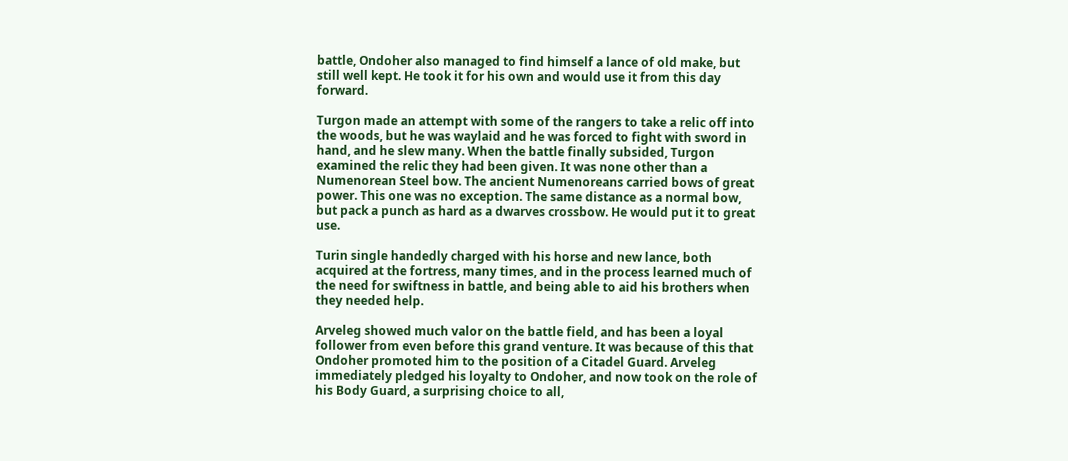battle, Ondoher also managed to find himself a lance of old make, but still well kept. He took it for his own and would use it from this day forward.

Turgon made an attempt with some of the rangers to take a relic off into the woods, but he was waylaid and he was forced to fight with sword in hand, and he slew many. When the battle finally subsided, Turgon examined the relic they had been given. It was none other than a Numenorean Steel bow. The ancient Numenoreans carried bows of great power. This one was no exception. The same distance as a normal bow, but pack a punch as hard as a dwarves crossbow. He would put it to great use.

Turin single handedly charged with his horse and new lance, both acquired at the fortress, many times, and in the process learned much of the need for swiftness in battle, and being able to aid his brothers when they needed help.

Arveleg showed much valor on the battle field, and has been a loyal follower from even before this grand venture. It was because of this that Ondoher promoted him to the position of a Citadel Guard. Arveleg immediately pledged his loyalty to Ondoher, and now took on the role of his Body Guard, a surprising choice to all,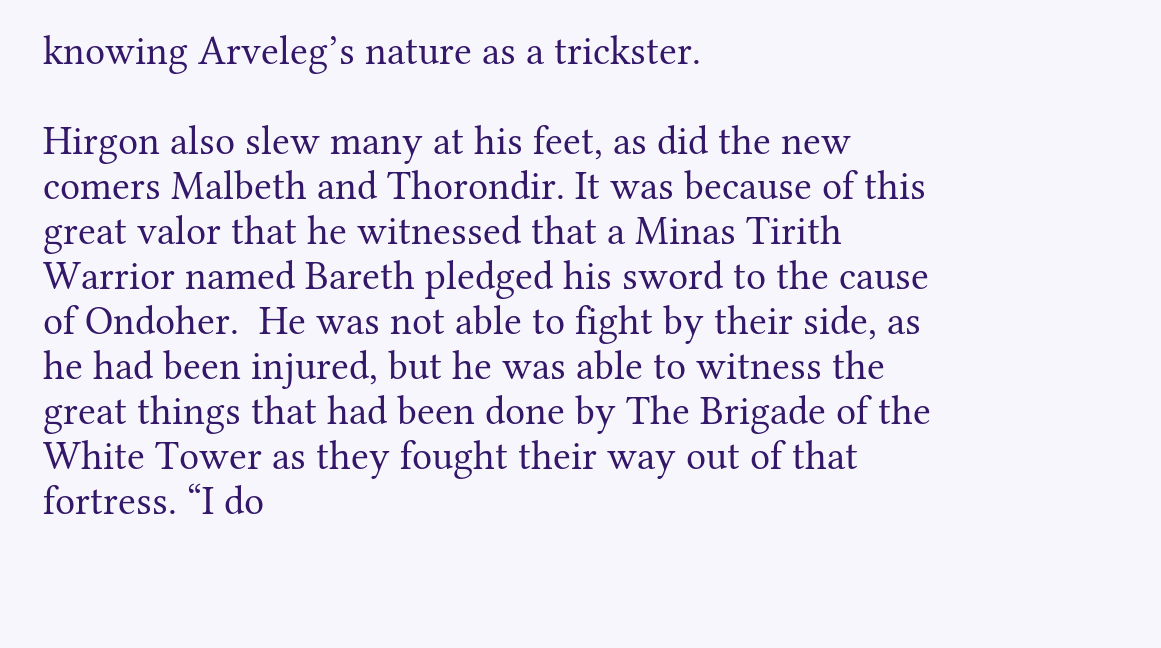knowing Arveleg’s nature as a trickster.

Hirgon also slew many at his feet, as did the new comers Malbeth and Thorondir. It was because of this great valor that he witnessed that a Minas Tirith Warrior named Bareth pledged his sword to the cause of Ondoher.  He was not able to fight by their side, as he had been injured, but he was able to witness the great things that had been done by The Brigade of the White Tower as they fought their way out of that fortress. “I do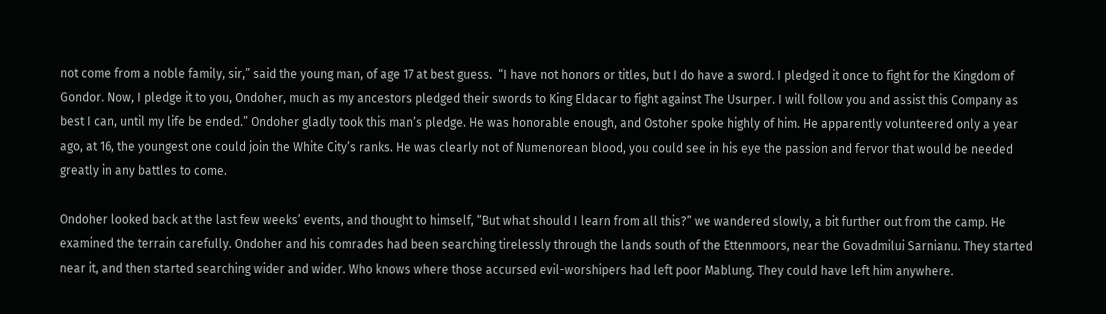not come from a noble family, sir,” said the young man, of age 17 at best guess.  “I have not honors or titles, but I do have a sword. I pledged it once to fight for the Kingdom of Gondor. Now, I pledge it to you, Ondoher, much as my ancestors pledged their swords to King Eldacar to fight against The Usurper. I will follow you and assist this Company as best I can, until my life be ended.” Ondoher gladly took this man’s pledge. He was honorable enough, and Ostoher spoke highly of him. He apparently volunteered only a year ago, at 16, the youngest one could join the White City’s ranks. He was clearly not of Numenorean blood, you could see in his eye the passion and fervor that would be needed greatly in any battles to come.

Ondoher looked back at the last few weeks’ events, and thought to himself, “But what should I learn from all this?” we wandered slowly, a bit further out from the camp. He examined the terrain carefully. Ondoher and his comrades had been searching tirelessly through the lands south of the Ettenmoors, near the Govadmilui Sarnianu. They started near it, and then started searching wider and wider. Who knows where those accursed evil-worshipers had left poor Mablung. They could have left him anywhere.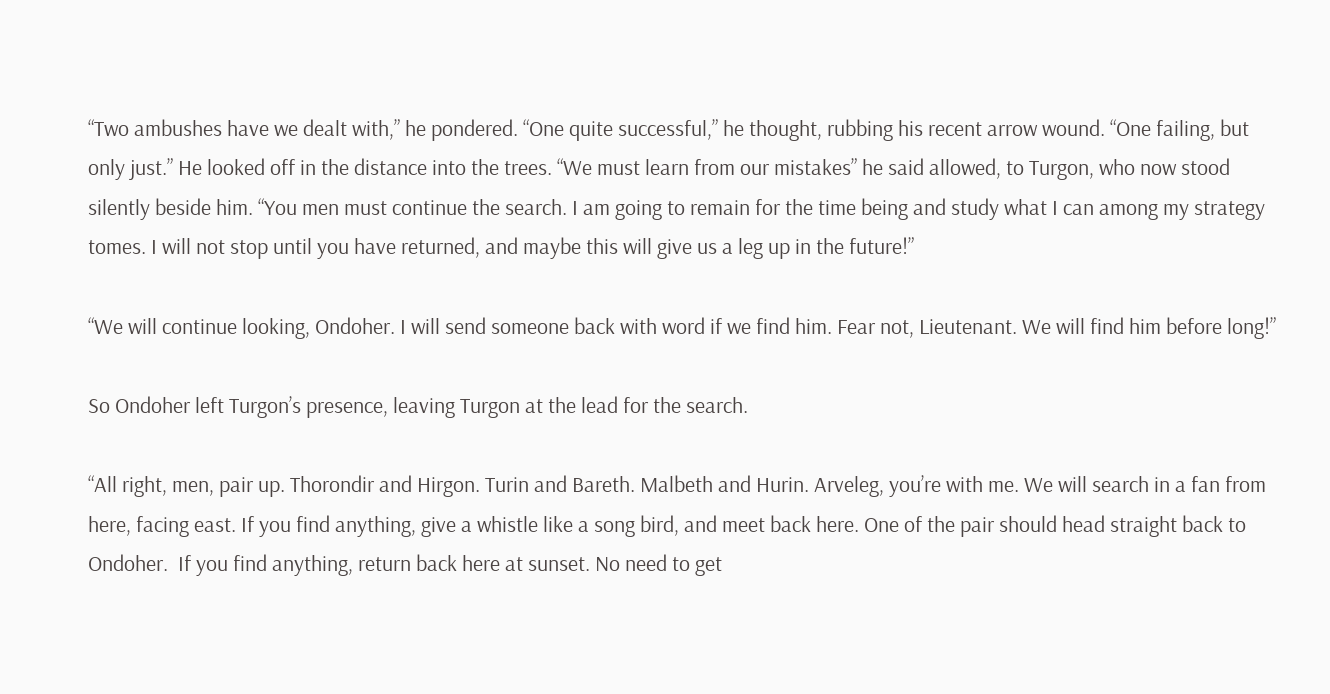“Two ambushes have we dealt with,” he pondered. “One quite successful,” he thought, rubbing his recent arrow wound. “One failing, but only just.” He looked off in the distance into the trees. “We must learn from our mistakes” he said allowed, to Turgon, who now stood silently beside him. “You men must continue the search. I am going to remain for the time being and study what I can among my strategy tomes. I will not stop until you have returned, and maybe this will give us a leg up in the future!”

“We will continue looking, Ondoher. I will send someone back with word if we find him. Fear not, Lieutenant. We will find him before long!”

So Ondoher left Turgon’s presence, leaving Turgon at the lead for the search.

“All right, men, pair up. Thorondir and Hirgon. Turin and Bareth. Malbeth and Hurin. Arveleg, you’re with me. We will search in a fan from here, facing east. If you find anything, give a whistle like a song bird, and meet back here. One of the pair should head straight back to Ondoher.  If you find anything, return back here at sunset. No need to get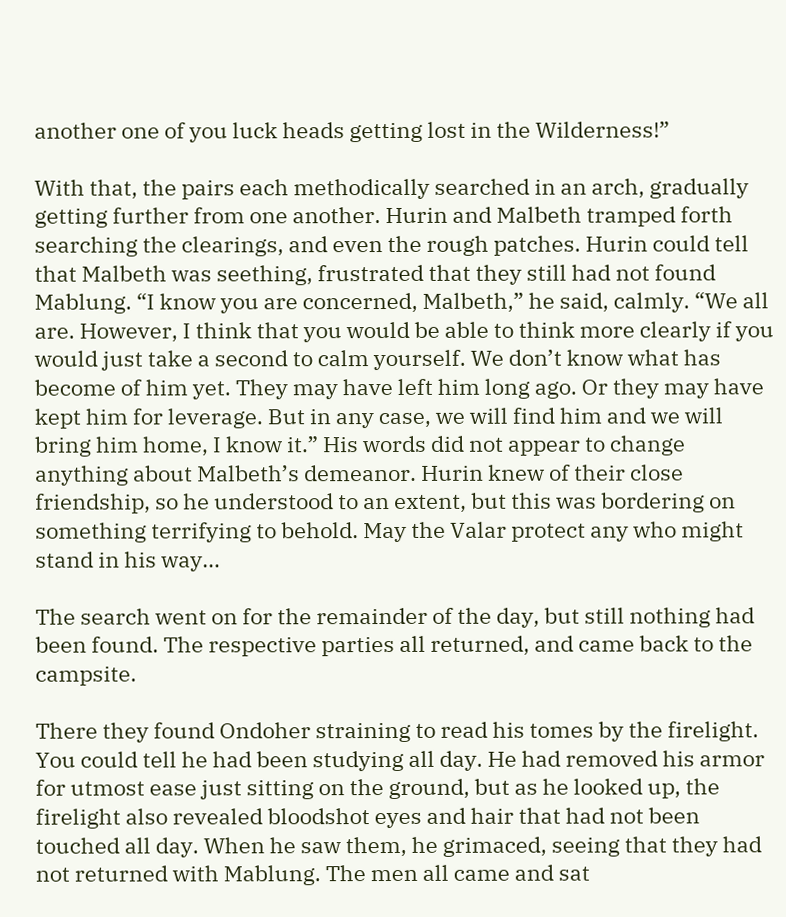another one of you luck heads getting lost in the Wilderness!”

With that, the pairs each methodically searched in an arch, gradually getting further from one another. Hurin and Malbeth tramped forth searching the clearings, and even the rough patches. Hurin could tell that Malbeth was seething, frustrated that they still had not found Mablung. “I know you are concerned, Malbeth,” he said, calmly. “We all are. However, I think that you would be able to think more clearly if you would just take a second to calm yourself. We don’t know what has become of him yet. They may have left him long ago. Or they may have kept him for leverage. But in any case, we will find him and we will bring him home, I know it.” His words did not appear to change anything about Malbeth’s demeanor. Hurin knew of their close friendship, so he understood to an extent, but this was bordering on something terrifying to behold. May the Valar protect any who might stand in his way…

The search went on for the remainder of the day, but still nothing had been found. The respective parties all returned, and came back to the campsite.

There they found Ondoher straining to read his tomes by the firelight. You could tell he had been studying all day. He had removed his armor for utmost ease just sitting on the ground, but as he looked up, the firelight also revealed bloodshot eyes and hair that had not been touched all day. When he saw them, he grimaced, seeing that they had not returned with Mablung. The men all came and sat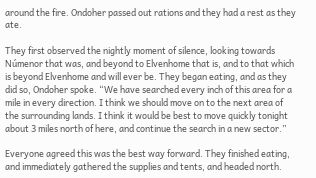around the fire. Ondoher passed out rations and they had a rest as they ate.

They first observed the nightly moment of silence, looking towards Númenor that was, and beyond to Elvenhome that is, and to that which is beyond Elvenhome and will ever be. They began eating, and as they did so, Ondoher spoke. “We have searched every inch of this area for a mile in every direction. I think we should move on to the next area of the surrounding lands. I think it would be best to move quickly tonight about 3 miles north of here, and continue the search in a new sector.”

Everyone agreed this was the best way forward. They finished eating, and immediately gathered the supplies and tents, and headed north.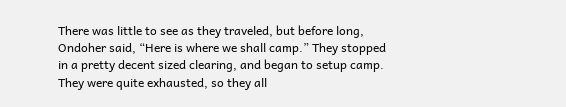There was little to see as they traveled, but before long, Ondoher said, “Here is where we shall camp.” They stopped in a pretty decent sized clearing, and began to setup camp. They were quite exhausted, so they all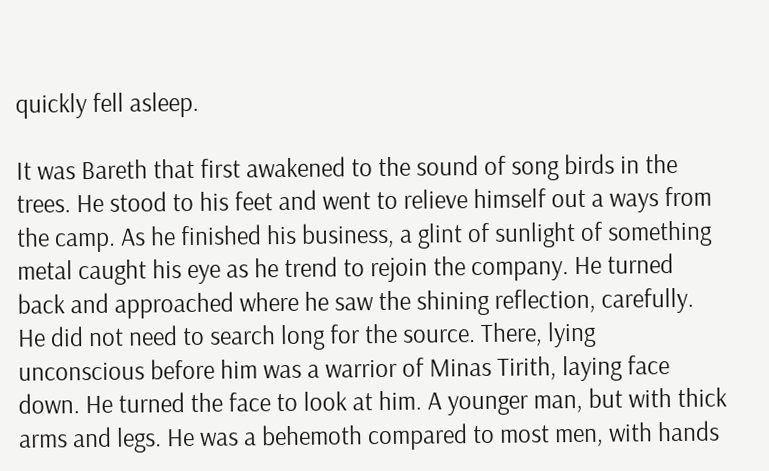quickly fell asleep.

It was Bareth that first awakened to the sound of song birds in the trees. He stood to his feet and went to relieve himself out a ways from the camp. As he finished his business, a glint of sunlight of something metal caught his eye as he trend to rejoin the company. He turned back and approached where he saw the shining reflection, carefully. He did not need to search long for the source. There, lying unconscious before him was a warrior of Minas Tirith, laying face down. He turned the face to look at him. A younger man, but with thick arms and legs. He was a behemoth compared to most men, with hands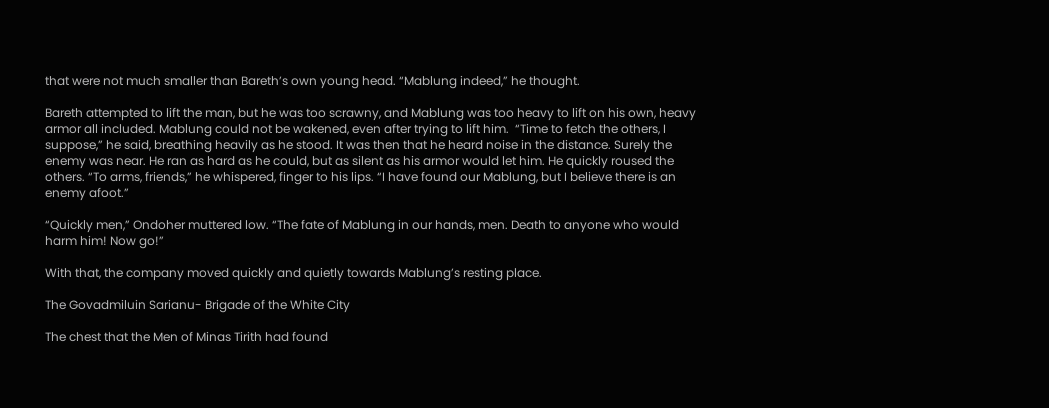that were not much smaller than Bareth’s own young head. “Mablung indeed,” he thought.

Bareth attempted to lift the man, but he was too scrawny, and Mablung was too heavy to lift on his own, heavy armor all included. Mablung could not be wakened, even after trying to lift him.  “Time to fetch the others, I suppose,” he said, breathing heavily as he stood. It was then that he heard noise in the distance. Surely the enemy was near. He ran as hard as he could, but as silent as his armor would let him. He quickly roused the others. “To arms, friends,” he whispered, finger to his lips. “I have found our Mablung, but I believe there is an enemy afoot.”

“Quickly men,” Ondoher muttered low. “The fate of Mablung in our hands, men. Death to anyone who would harm him! Now go!”

With that, the company moved quickly and quietly towards Mablung’s resting place.

The Govadmiluin Sarianu- Brigade of the White City

The chest that the Men of Minas Tirith had found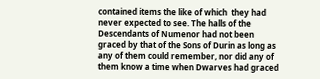contained items the like of which  they had never expected to see. The halls of the Descendants of Numenor had not been graced by that of the Sons of Durin as long as any of them could remember, nor did any of them know a time when Dwarves had graced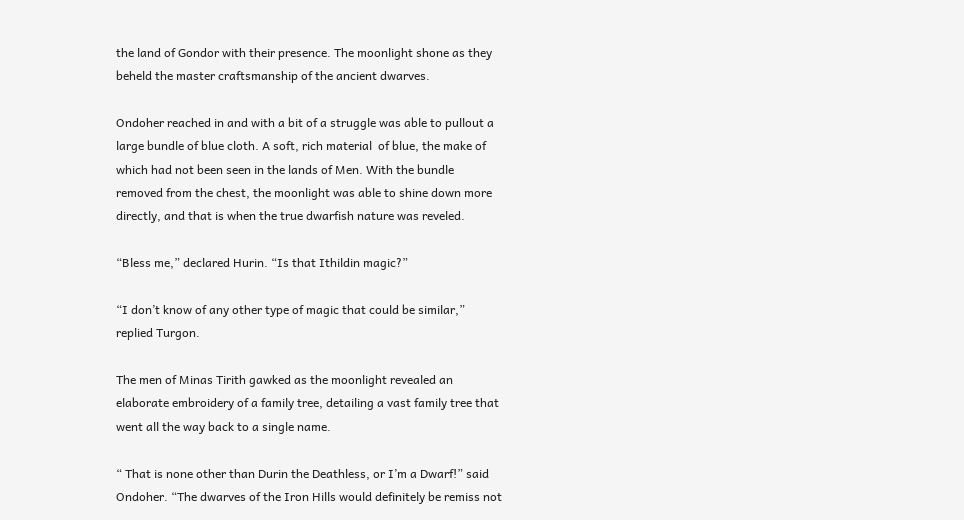the land of Gondor with their presence. The moonlight shone as they beheld the master craftsmanship of the ancient dwarves.

Ondoher reached in and with a bit of a struggle was able to pullout a large bundle of blue cloth. A soft, rich material  of blue, the make of which had not been seen in the lands of Men. With the bundle removed from the chest, the moonlight was able to shine down more directly, and that is when the true dwarfish nature was reveled.

“Bless me,” declared Hurin. “Is that Ithildin magic?”

“I don’t know of any other type of magic that could be similar,” replied Turgon.

The men of Minas Tirith gawked as the moonlight revealed an elaborate embroidery of a family tree, detailing a vast family tree that went all the way back to a single name.

“ That is none other than Durin the Deathless, or I’m a Dwarf!” said Ondoher. “The dwarves of the Iron Hills would definitely be remiss not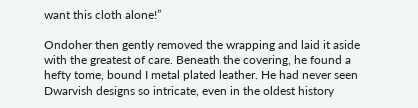want this cloth alone!”

Ondoher then gently removed the wrapping and laid it aside with the greatest of care. Beneath the covering, he found a hefty tome, bound I metal plated leather. He had never seen Dwarvish designs so intricate, even in the oldest history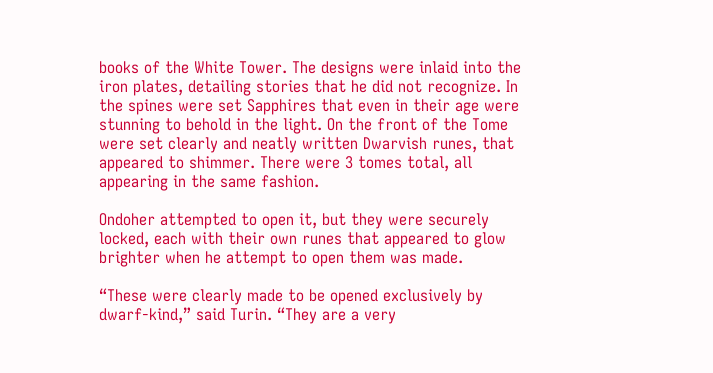books of the White Tower. The designs were inlaid into the iron plates, detailing stories that he did not recognize. In the spines were set Sapphires that even in their age were stunning to behold in the light. On the front of the Tome were set clearly and neatly written Dwarvish runes, that appeared to shimmer. There were 3 tomes total, all appearing in the same fashion.

Ondoher attempted to open it, but they were securely locked, each with their own runes that appeared to glow brighter when he attempt to open them was made.

“These were clearly made to be opened exclusively by dwarf-kind,” said Turin. “They are a very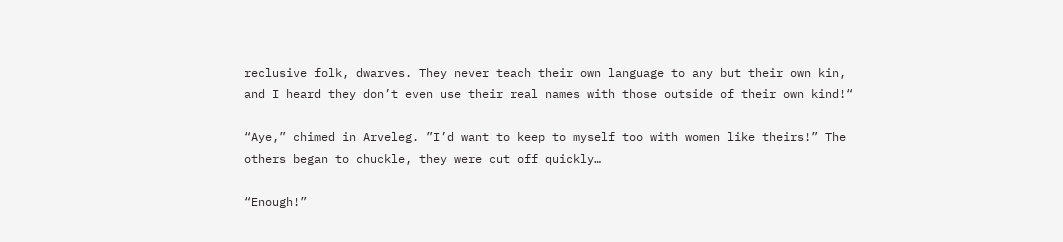reclusive folk, dwarves. They never teach their own language to any but their own kin, and I heard they don’t even use their real names with those outside of their own kind!“

“Aye,” chimed in Arveleg. ”I’d want to keep to myself too with women like theirs!” The others began to chuckle, they were cut off quickly…

“Enough!”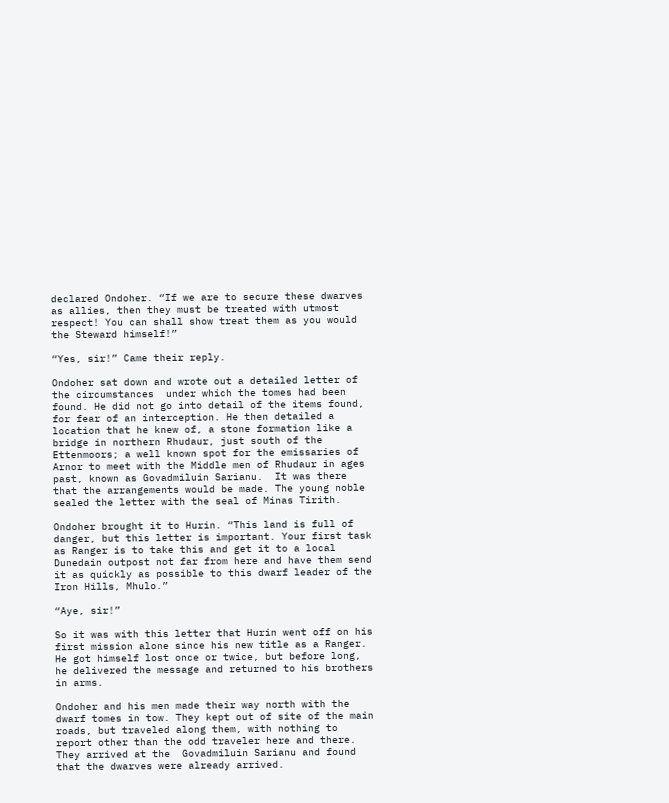declared Ondoher. “If we are to secure these dwarves as allies, then they must be treated with utmost respect! You can shall show treat them as you would the Steward himself!”

“Yes, sir!” Came their reply.

Ondoher sat down and wrote out a detailed letter of the circumstances  under which the tomes had been found. He did not go into detail of the items found, for fear of an interception. He then detailed a location that he knew of, a stone formation like a bridge in northern Rhudaur, just south of the Ettenmoors; a well known spot for the emissaries of Arnor to meet with the Middle men of Rhudaur in ages past, known as Govadmiluin Sarianu.  It was there that the arrangements would be made. The young noble sealed the letter with the seal of Minas Tirith.

Ondoher brought it to Hurin. “This land is full of danger, but this letter is important. Your first task as Ranger is to take this and get it to a local Dunedain outpost not far from here and have them send it as quickly as possible to this dwarf leader of the Iron Hills, Mhulo.”

“Aye, sir!”

So it was with this letter that Hurin went off on his first mission alone since his new title as a Ranger. He got himself lost once or twice, but before long, he delivered the message and returned to his brothers in arms.

Ondoher and his men made their way north with the dwarf tomes in tow. They kept out of site of the main roads, but traveled along them, with nothing to report other than the odd traveler here and there. They arrived at the  Govadmiluin Sarianu and found that the dwarves were already arrived.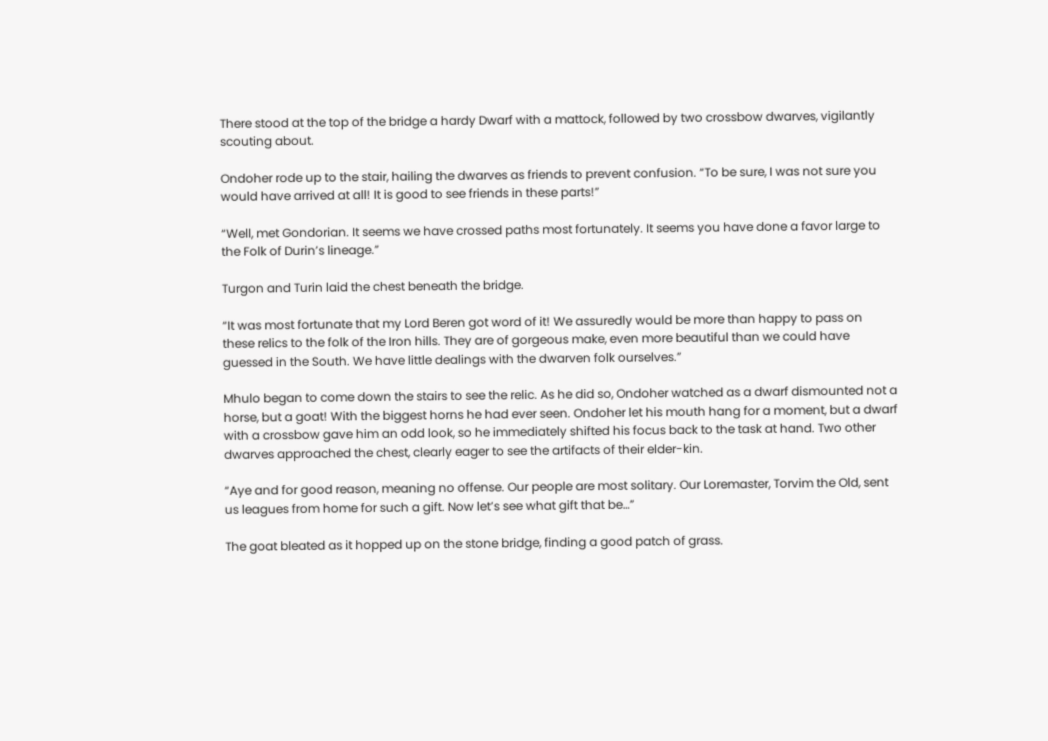There stood at the top of the bridge a hardy Dwarf with a mattock, followed by two crossbow dwarves, vigilantly scouting about.

Ondoher rode up to the stair, hailing the dwarves as friends to prevent confusion. “To be sure, I was not sure you would have arrived at all! It is good to see friends in these parts!”

“Well, met Gondorian. It seems we have crossed paths most fortunately. It seems you have done a favor large to the Folk of Durin’s lineage.”

Turgon and Turin laid the chest beneath the bridge.

“It was most fortunate that my Lord Beren got word of it! We assuredly would be more than happy to pass on these relics to the folk of the Iron hills. They are of gorgeous make, even more beautiful than we could have guessed in the South. We have little dealings with the dwarven folk ourselves.”

Mhulo began to come down the stairs to see the relic. As he did so, Ondoher watched as a dwarf dismounted not a horse, but a goat! With the biggest horns he had ever seen. Ondoher let his mouth hang for a moment, but a dwarf with a crossbow gave him an odd look, so he immediately shifted his focus back to the task at hand. Two other dwarves approached the chest, clearly eager to see the artifacts of their elder-kin.

“Aye and for good reason, meaning no offense. Our people are most solitary. Our Loremaster, Torvim the Old, sent us leagues from home for such a gift. Now let’s see what gift that be…”

The goat bleated as it hopped up on the stone bridge, finding a good patch of grass.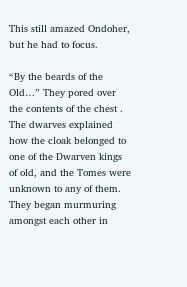This still amazed Ondoher, but he had to focus.

“By the beards of the Old…” They pored over the contents of the chest . The dwarves explained how the cloak belonged to one of the Dwarven kings of old, and the Tomes were unknown to any of them. They began murmuring amongst each other in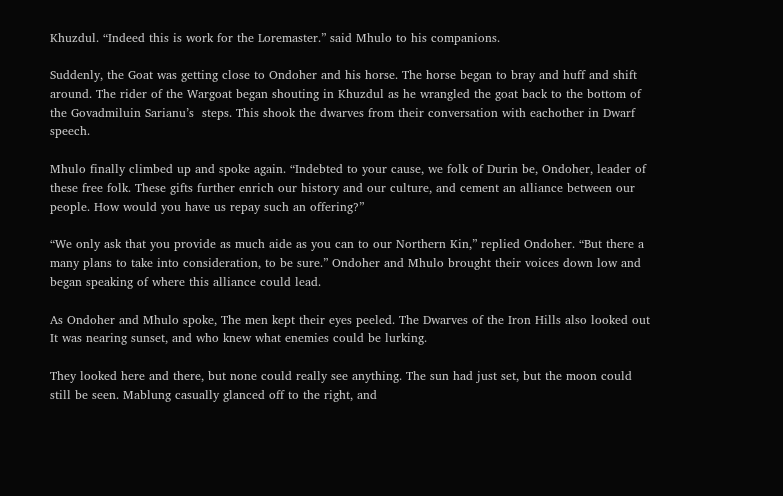Khuzdul. “Indeed this is work for the Loremaster.” said Mhulo to his companions.

Suddenly, the Goat was getting close to Ondoher and his horse. The horse began to bray and huff and shift around. The rider of the Wargoat began shouting in Khuzdul as he wrangled the goat back to the bottom of the Govadmiluin Sarianu’s  steps. This shook the dwarves from their conversation with eachother in Dwarf speech.

Mhulo finally climbed up and spoke again. “Indebted to your cause, we folk of Durin be, Ondoher, leader of these free folk. These gifts further enrich our history and our culture, and cement an alliance between our people. How would you have us repay such an offering?”

“We only ask that you provide as much aide as you can to our Northern Kin,” replied Ondoher. “But there a many plans to take into consideration, to be sure.” Ondoher and Mhulo brought their voices down low and began speaking of where this alliance could lead.

As Ondoher and Mhulo spoke, The men kept their eyes peeled. The Dwarves of the Iron Hills also looked out It was nearing sunset, and who knew what enemies could be lurking.

They looked here and there, but none could really see anything. The sun had just set, but the moon could still be seen. Mablung casually glanced off to the right, and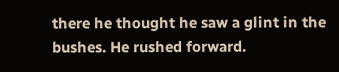there he thought he saw a glint in the bushes. He rushed forward.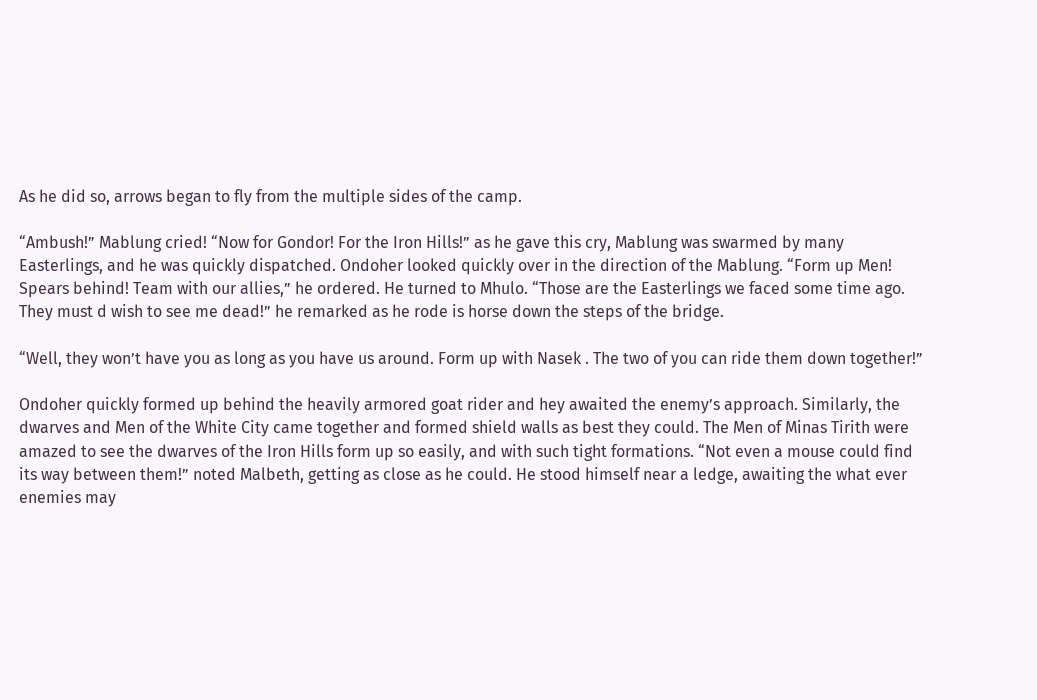As he did so, arrows began to fly from the multiple sides of the camp.

“Ambush!” Mablung cried! “Now for Gondor! For the Iron Hills!” as he gave this cry, Mablung was swarmed by many Easterlings, and he was quickly dispatched. Ondoher looked quickly over in the direction of the Mablung. “Form up Men! Spears behind! Team with our allies,” he ordered. He turned to Mhulo. “Those are the Easterlings we faced some time ago. They must d wish to see me dead!” he remarked as he rode is horse down the steps of the bridge.

“Well, they won’t have you as long as you have us around. Form up with Nasek . The two of you can ride them down together!”

Ondoher quickly formed up behind the heavily armored goat rider and hey awaited the enemy’s approach. Similarly, the dwarves and Men of the White City came together and formed shield walls as best they could. The Men of Minas Tirith were amazed to see the dwarves of the Iron Hills form up so easily, and with such tight formations. “Not even a mouse could find its way between them!” noted Malbeth, getting as close as he could. He stood himself near a ledge, awaiting the what ever enemies may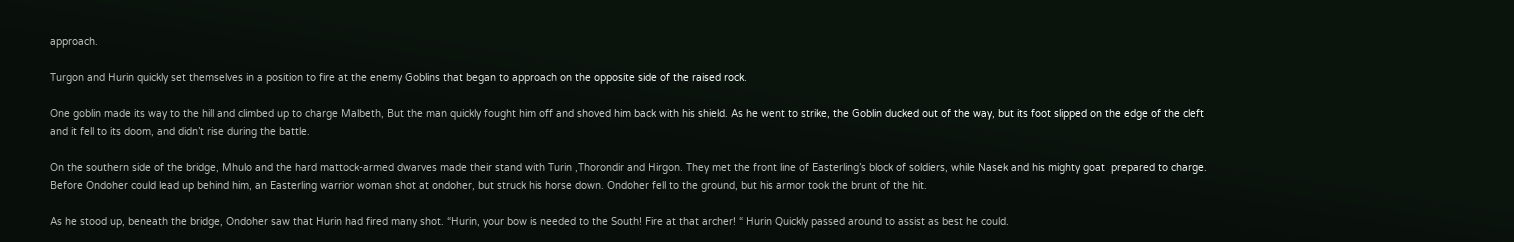approach.

Turgon and Hurin quickly set themselves in a position to fire at the enemy Goblins that began to approach on the opposite side of the raised rock.

One goblin made its way to the hill and climbed up to charge Malbeth, But the man quickly fought him off and shoved him back with his shield. As he went to strike, the Goblin ducked out of the way, but its foot slipped on the edge of the cleft and it fell to its doom, and didn’t rise during the battle.

On the southern side of the bridge, Mhulo and the hard mattock-armed dwarves made their stand with Turin ,Thorondir and Hirgon. They met the front line of Easterling’s block of soldiers, while Nasek and his mighty goat  prepared to charge. Before Ondoher could lead up behind him, an Easterling warrior woman shot at ondoher, but struck his horse down. Ondoher fell to the ground, but his armor took the brunt of the hit.

As he stood up, beneath the bridge, Ondoher saw that Hurin had fired many shot. “Hurin, your bow is needed to the South! Fire at that archer! “ Hurin Quickly passed around to assist as best he could.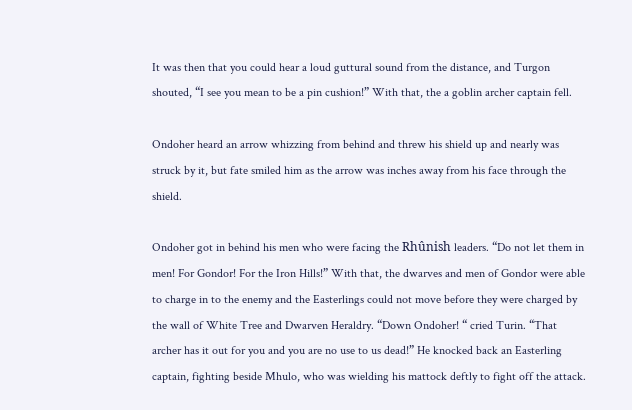It was then that you could hear a loud guttural sound from the distance, and Turgon shouted, “I see you mean to be a pin cushion!” With that, the a goblin archer captain fell.

Ondoher heard an arrow whizzing from behind and threw his shield up and nearly was struck by it, but fate smiled him as the arrow was inches away from his face through the shield.

Ondoher got in behind his men who were facing the Rhûnish leaders. “Do not let them in men! For Gondor! For the Iron Hills!” With that, the dwarves and men of Gondor were able to charge in to the enemy and the Easterlings could not move before they were charged by the wall of White Tree and Dwarven Heraldry. “Down Ondoher! “ cried Turin. “That archer has it out for you and you are no use to us dead!” He knocked back an Easterling captain, fighting beside Mhulo, who was wielding his mattock deftly to fight off the attack.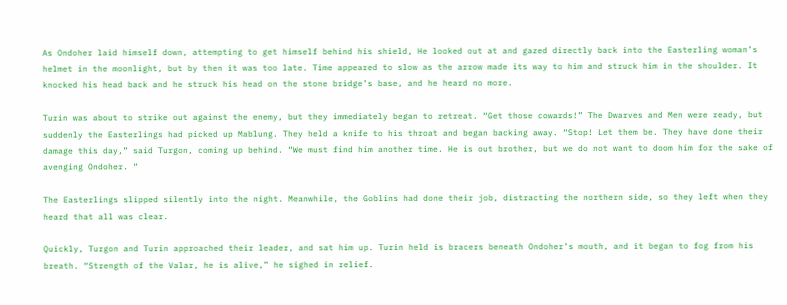As Ondoher laid himself down, attempting to get himself behind his shield, He looked out at and gazed directly back into the Easterling woman’s helmet in the moonlight, but by then it was too late. Time appeared to slow as the arrow made its way to him and struck him in the shoulder. It knocked his head back and he struck his head on the stone bridge’s base, and he heard no more.

Turin was about to strike out against the enemy, but they immediately began to retreat. “Get those cowards!” The Dwarves and Men were ready, but suddenly the Easterlings had picked up Mablung. They held a knife to his throat and began backing away. “Stop! Let them be. They have done their damage this day,” said Turgon, coming up behind. “We must find him another time. He is out brother, but we do not want to doom him for the sake of avenging Ondoher. “

The Easterlings slipped silently into the night. Meanwhile, the Goblins had done their job, distracting the northern side, so they left when they heard that all was clear.

Quickly, Turgon and Turin approached their leader, and sat him up. Turin held is bracers beneath Ondoher’s mouth, and it began to fog from his breath. “Strength of the Valar, he is alive,” he sighed in relief.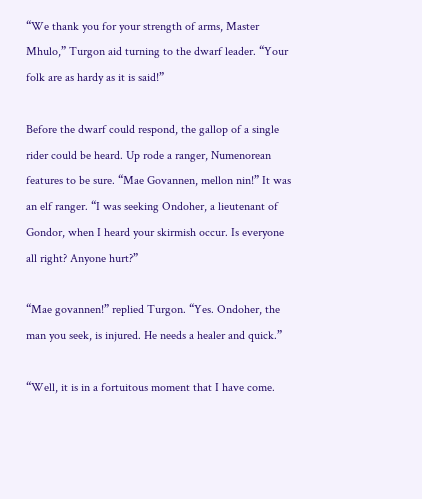“We thank you for your strength of arms, Master Mhulo,” Turgon aid turning to the dwarf leader. “Your folk are as hardy as it is said!”

Before the dwarf could respond, the gallop of a single rider could be heard. Up rode a ranger, Numenorean features to be sure. “Mae Govannen, mellon nin!” It was an elf ranger. “I was seeking Ondoher, a lieutenant of Gondor, when I heard your skirmish occur. Is everyone all right? Anyone hurt?”

“Mae govannen!” replied Turgon. “Yes. Ondoher, the man you seek, is injured. He needs a healer and quick.”

“Well, it is in a fortuitous moment that I have come.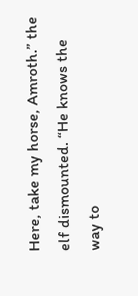Here, take my horse, Amroth.” the elf dismounted. “He knows the way to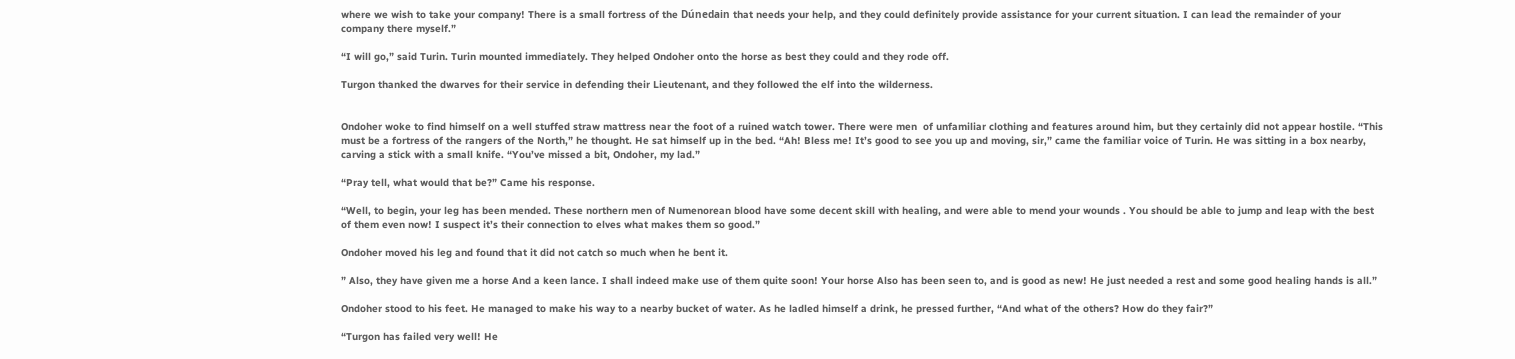where we wish to take your company! There is a small fortress of the Dúnedain that needs your help, and they could definitely provide assistance for your current situation. I can lead the remainder of your company there myself.”

“I will go,” said Turin. Turin mounted immediately. They helped Ondoher onto the horse as best they could and they rode off.

Turgon thanked the dwarves for their service in defending their Lieutenant, and they followed the elf into the wilderness.


Ondoher woke to find himself on a well stuffed straw mattress near the foot of a ruined watch tower. There were men  of unfamiliar clothing and features around him, but they certainly did not appear hostile. “This must be a fortress of the rangers of the North,” he thought. He sat himself up in the bed. “Ah! Bless me! It’s good to see you up and moving, sir,” came the familiar voice of Turin. He was sitting in a box nearby, carving a stick with a small knife. “You’ve missed a bit, Ondoher, my lad.”

“Pray tell, what would that be?” Came his response.

“Well, to begin, your leg has been mended. These northern men of Numenorean blood have some decent skill with healing, and were able to mend your wounds . You should be able to jump and leap with the best of them even now! I suspect it’s their connection to elves what makes them so good.”

Ondoher moved his leg and found that it did not catch so much when he bent it.

” Also, they have given me a horse And a keen lance. I shall indeed make use of them quite soon! Your horse Also has been seen to, and is good as new! He just needed a rest and some good healing hands is all.”

Ondoher stood to his feet. He managed to make his way to a nearby bucket of water. As he ladled himself a drink, he pressed further, “And what of the others? How do they fair?”

“Turgon has failed very well! He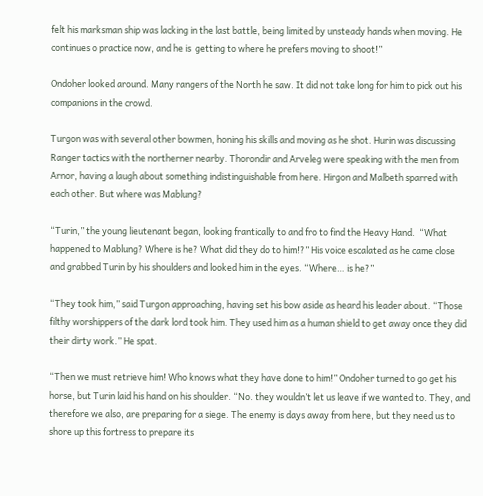felt his marksman ship was lacking in the last battle, being limited by unsteady hands when moving. He continues o practice now, and he is  getting to where he prefers moving to shoot!”

Ondoher looked around. Many rangers of the North he saw. It did not take long for him to pick out his companions in the crowd.

Turgon was with several other bowmen, honing his skills and moving as he shot. Hurin was discussing Ranger tactics with the northerner nearby. Thorondir and Arveleg were speaking with the men from Arnor, having a laugh about something indistinguishable from here. Hirgon and Malbeth sparred with each other. But where was Mablung?

“Turin,” the young lieutenant began, looking frantically to and fro to find the Heavy Hand.  “What happened to Mablung? Where is he? What did they do to him!?” His voice escalated as he came close and grabbed Turin by his shoulders and looked him in the eyes. “Where… is he?”

“They took him,” said Turgon approaching, having set his bow aside as heard his leader about. “Those filthy worshippers of the dark lord took him. They used him as a human shield to get away once they did their dirty work.” He spat.

“Then we must retrieve him! Who knows what they have done to him!” Ondoher turned to go get his horse, but Turin laid his hand on his shoulder. “No. they wouldn’t let us leave if we wanted to. They, and therefore we also, are preparing for a siege. The enemy is days away from here, but they need us to shore up this fortress to prepare its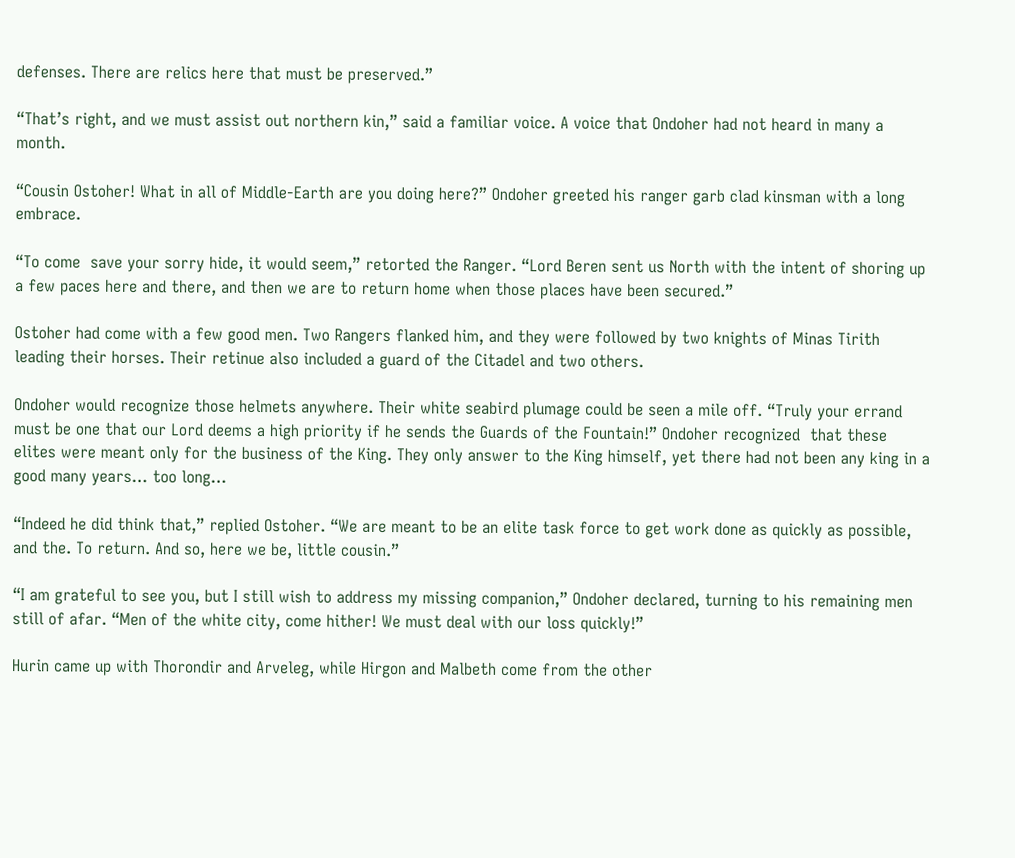defenses. There are relics here that must be preserved.”

“That’s right, and we must assist out northern kin,” said a familiar voice. A voice that Ondoher had not heard in many a month.

“Cousin Ostoher! What in all of Middle-Earth are you doing here?” Ondoher greeted his ranger garb clad kinsman with a long  embrace.

“To come  save your sorry hide, it would seem,” retorted the Ranger. “Lord Beren sent us North with the intent of shoring up a few paces here and there, and then we are to return home when those places have been secured.”

Ostoher had come with a few good men. Two Rangers flanked him, and they were followed by two knights of Minas Tirith  leading their horses. Their retinue also included a guard of the Citadel and two others.

Ondoher would recognize those helmets anywhere. Their white seabird plumage could be seen a mile off. “Truly your errand must be one that our Lord deems a high priority if he sends the Guards of the Fountain!” Ondoher recognized  that these elites were meant only for the business of the King. They only answer to the King himself, yet there had not been any king in a good many years… too long…

“Indeed he did think that,” replied Ostoher. “We are meant to be an elite task force to get work done as quickly as possible, and the. To return. And so, here we be, little cousin.”

“I am grateful to see you, but I still wish to address my missing companion,” Ondoher declared, turning to his remaining men still of afar. “Men of the white city, come hither! We must deal with our loss quickly!”

Hurin came up with Thorondir and Arveleg, while Hirgon and Malbeth come from the other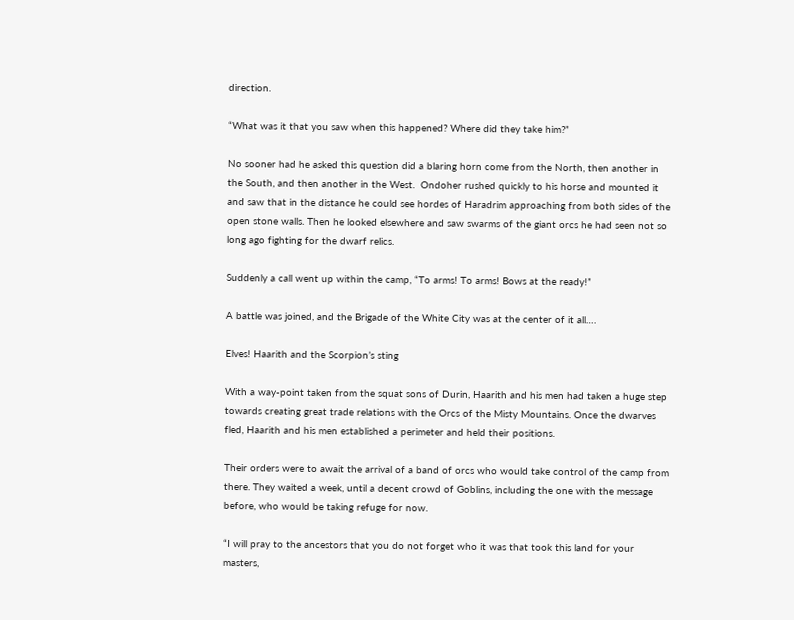direction.

“What was it that you saw when this happened? Where did they take him?”

No sooner had he asked this question did a blaring horn come from the North, then another in the South, and then another in the West.  Ondoher rushed quickly to his horse and mounted it and saw that in the distance he could see hordes of Haradrim approaching from both sides of the open stone walls. Then he looked elsewhere and saw swarms of the giant orcs he had seen not so long ago fighting for the dwarf relics.

Suddenly a call went up within the camp, “To arms! To arms! Bows at the ready!”

A battle was joined, and the Brigade of the White City was at the center of it all….

Elves! Haarith and the Scorpion’s sting

With a way-point taken from the squat sons of Durin, Haarith and his men had taken a huge step towards creating great trade relations with the Orcs of the Misty Mountains. Once the dwarves fled, Haarith and his men established a perimeter and held their positions.

Their orders were to await the arrival of a band of orcs who would take control of the camp from there. They waited a week, until a decent crowd of Goblins, including the one with the message before, who would be taking refuge for now.

“I will pray to the ancestors that you do not forget who it was that took this land for your masters,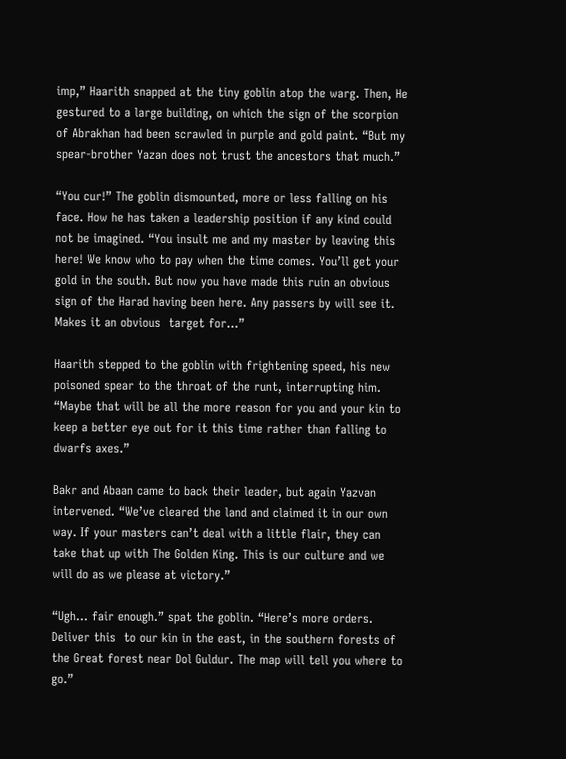imp,” Haarith snapped at the tiny goblin atop the warg. Then, He gestured to a large building, on which the sign of the scorpion of Abrakhan had been scrawled in purple and gold paint. “But my spear-brother Yazan does not trust the ancestors that much.”

“You cur!” The goblin dismounted, more or less falling on his face. How he has taken a leadership position if any kind could not be imagined. “You insult me and my master by leaving this here! We know who to pay when the time comes. You’ll get your gold in the south. But now you have made this ruin an obvious sign of the Harad having been here. Any passers by will see it. Makes it an obvious  target for…”

Haarith stepped to the goblin with frightening speed, his new poisoned spear to the throat of the runt, interrupting him. “Maybe that will be all the more reason for you and your kin to keep a better eye out for it this time rather than falling to dwarfs axes.”

Bakr and Abaan came to back their leader, but again Yazvan intervened. “We’ve cleared the land and claimed it in our own way. If your masters can’t deal with a little flair, they can take that up with The Golden King. This is our culture and we will do as we please at victory.”

“Ugh… fair enough.” spat the goblin. “Here’s more orders. Deliver this  to our kin in the east, in the southern forests of the Great forest near Dol Guldur. The map will tell you where to go.”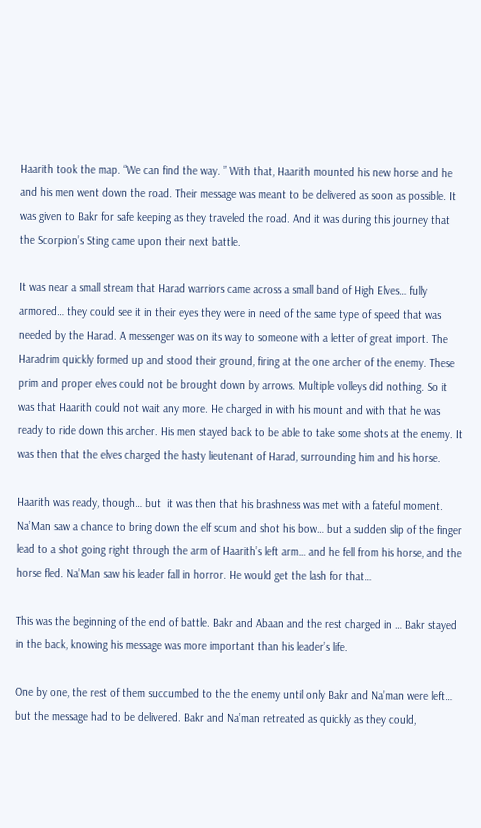Haarith took the map. “We can find the way. ” With that, Haarith mounted his new horse and he and his men went down the road. Their message was meant to be delivered as soon as possible. It was given to Bakr for safe keeping as they traveled the road. And it was during this journey that the Scorpion’s Sting came upon their next battle.

It was near a small stream that Harad warriors came across a small band of High Elves… fully armored… they could see it in their eyes they were in need of the same type of speed that was needed by the Harad. A messenger was on its way to someone with a letter of great import. The Haradrim quickly formed up and stood their ground, firing at the one archer of the enemy. These prim and proper elves could not be brought down by arrows. Multiple volleys did nothing. So it was that Haarith could not wait any more. He charged in with his mount and with that he was ready to ride down this archer. His men stayed back to be able to take some shots at the enemy. It was then that the elves charged the hasty lieutenant of Harad, surrounding him and his horse.

Haarith was ready, though… but  it was then that his brashness was met with a fateful moment. Na’Man saw a chance to bring down the elf scum and shot his bow… but a sudden slip of the finger lead to a shot going right through the arm of Haarith’s left arm… and he fell from his horse, and the horse fled. Na’Man saw his leader fall in horror. He would get the lash for that…

This was the beginning of the end of battle. Bakr and Abaan and the rest charged in … Bakr stayed in the back, knowing his message was more important than his leader’s life.

One by one, the rest of them succumbed to the the enemy until only Bakr and Na’man were left… but the message had to be delivered. Bakr and Na’man retreated as quickly as they could,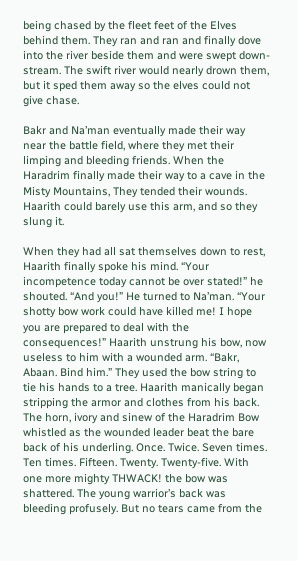being chased by the fleet feet of the Elves behind them. They ran and ran and finally dove into the river beside them and were swept down-stream. The swift river would nearly drown them, but it sped them away so the elves could not give chase.

Bakr and Na’man eventually made their way near the battle field, where they met their limping and bleeding friends. When the Haradrim finally made their way to a cave in the Misty Mountains, They tended their wounds. Haarith could barely use this arm, and so they slung it.

When they had all sat themselves down to rest, Haarith finally spoke his mind. “Your incompetence today cannot be over stated!” he shouted. “And you!” He turned to Na’man. “Your shotty bow work could have killed me! I hope you are prepared to deal with the consequences!” Haarith unstrung his bow, now useless to him with a wounded arm. “Bakr, Abaan. Bind him.” They used the bow string to tie his hands to a tree. Haarith manically began stripping the armor and clothes from his back. The horn, ivory and sinew of the Haradrim Bow whistled as the wounded leader beat the bare back of his underling. Once. Twice. Seven times. Ten times. Fifteen. Twenty. Twenty-five. With one more mighty THWACK! the bow was shattered. The young warrior’s back was bleeding profusely. But no tears came from the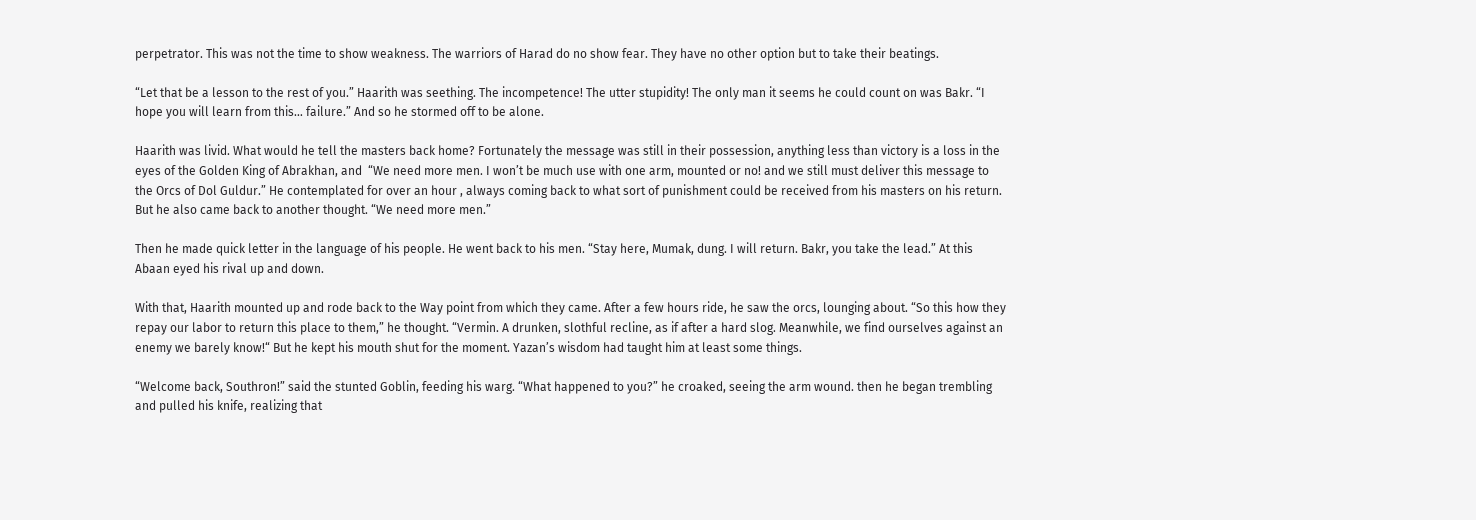perpetrator. This was not the time to show weakness. The warriors of Harad do no show fear. They have no other option but to take their beatings.

“Let that be a lesson to the rest of you.” Haarith was seething. The incompetence! The utter stupidity! The only man it seems he could count on was Bakr. “I hope you will learn from this… failure.” And so he stormed off to be alone.

Haarith was livid. What would he tell the masters back home? Fortunately the message was still in their possession, anything less than victory is a loss in the eyes of the Golden King of Abrakhan, and  “We need more men. I won’t be much use with one arm, mounted or no! and we still must deliver this message to the Orcs of Dol Guldur.” He contemplated for over an hour , always coming back to what sort of punishment could be received from his masters on his return. But he also came back to another thought. “We need more men.”

Then he made quick letter in the language of his people. He went back to his men. “Stay here, Mumak, dung. I will return. Bakr, you take the lead.” At this Abaan eyed his rival up and down.

With that, Haarith mounted up and rode back to the Way point from which they came. After a few hours ride, he saw the orcs, lounging about. “So this how they repay our labor to return this place to them,” he thought. “Vermin. A drunken, slothful recline, as if after a hard slog. Meanwhile, we find ourselves against an enemy we barely know!“ But he kept his mouth shut for the moment. Yazan’s wisdom had taught him at least some things.

“Welcome back, Southron!” said the stunted Goblin, feeding his warg. “What happened to you?” he croaked, seeing the arm wound. then he began trembling and pulled his knife, realizing that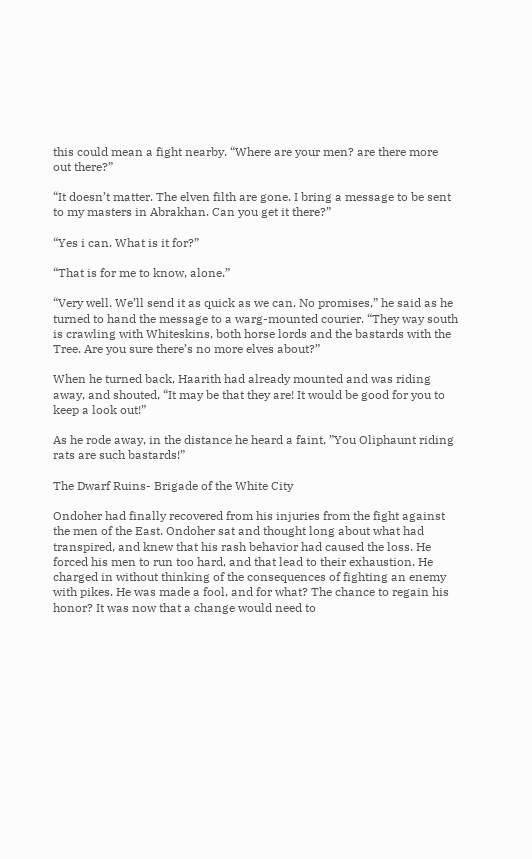this could mean a fight nearby. “Where are your men? are there more out there?”

“It doesn’t matter. The elven filth are gone. I bring a message to be sent to my masters in Abrakhan. Can you get it there?”

“Yes i can. What is it for?”

“That is for me to know, alone.”

“Very well. We’ll send it as quick as we can. No promises,” he said as he turned to hand the message to a warg-mounted courier. “They way south is crawling with Whiteskins, both horse lords and the bastards with the Tree. Are you sure there’s no more elves about?”

When he turned back, Haarith had already mounted and was riding away, and shouted, “It may be that they are! It would be good for you to keep a look out!”

As he rode away, in the distance he heard a faint, ”You Oliphaunt riding rats are such bastards!”

The Dwarf Ruins- Brigade of the White City

Ondoher had finally recovered from his injuries from the fight against the men of the East. Ondoher sat and thought long about what had transpired, and knew that his rash behavior had caused the loss. He forced his men to run too hard, and that lead to their exhaustion. He charged in without thinking of the consequences of fighting an enemy with pikes. He was made a fool, and for what? The chance to regain his honor? It was now that a change would need to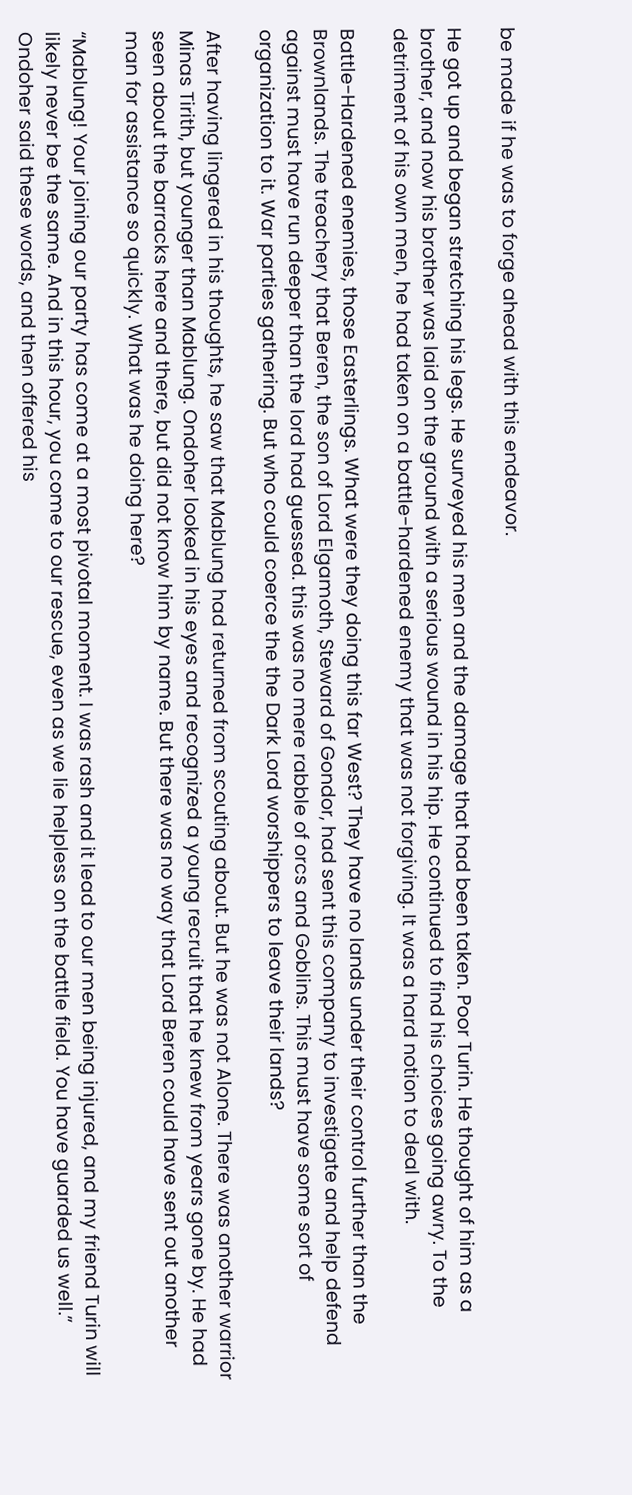be made if he was to forge ahead with this endeavor.

He got up and began stretching his legs. He surveyed his men and the damage that had been taken. Poor Turin. He thought of him as a brother, and now his brother was laid on the ground with a serious wound in his hip. He continued to find his choices going awry. To the detriment of his own men, he had taken on a battle-hardened enemy that was not forgiving. It was a hard notion to deal with.

Battle-Hardened enemies, those Easterlings. What were they doing this far West? They have no lands under their control further than the Brownlands. The treachery that Beren, the son of Lord Elgamoth, Steward of Gondor, had sent this company to investigate and help defend against must have run deeper than the lord had guessed. this was no mere rabble of orcs and Goblins. This must have some sort of organization to it. War parties gathering. But who could coerce the the Dark Lord worshippers to leave their lands?

After having lingered in his thoughts, he saw that Mablung had returned from scouting about. But he was not Alone. There was another warrior Minas Tirith, but younger than Mablung. Ondoher looked in his eyes and recognized a young recruit that he knew from years gone by. He had seen about the barracks here and there, but did not know him by name. But there was no way that Lord Beren could have sent out another man for assistance so quickly. What was he doing here?

“Mablung! Your joining our party has come at a most pivotal moment. I was rash and it lead to our men being injured, and my friend Turin will likely never be the same. And in this hour, you come to our rescue, even as we lie helpless on the battle field. You have guarded us well.” Ondoher said these words, and then offered his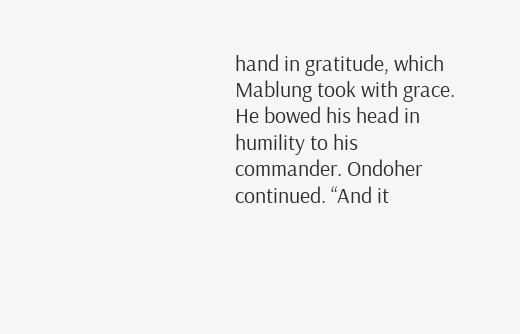hand in gratitude, which Mablung took with grace. He bowed his head in humility to his commander. Ondoher continued. “And it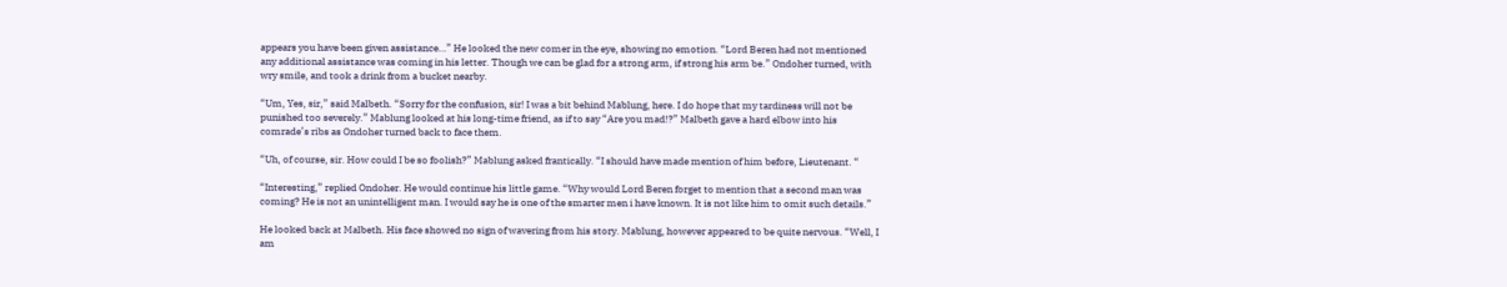appears you have been given assistance…” He looked the new comer in the eye, showing no emotion. “Lord Beren had not mentioned any additional assistance was coming in his letter. Though we can be glad for a strong arm, if strong his arm be.” Ondoher turned, with wry smile, and took a drink from a bucket nearby.

“Um, Yes, sir,” said Malbeth. “Sorry for the confusion, sir! I was a bit behind Mablung, here. I do hope that my tardiness will not be punished too severely.” Mablung looked at his long-time friend, as if to say “Are you mad!?” Malbeth gave a hard elbow into his comrade’s ribs as Ondoher turned back to face them.

“Uh, of course, sir. How could I be so foolish?” Mablung asked frantically. “I should have made mention of him before, Lieutenant. “

“Interesting,” replied Ondoher. He would continue his little game. “Why would Lord Beren forget to mention that a second man was coming? He is not an unintelligent man. I would say he is one of the smarter men i have known. It is not like him to omit such details.”

He looked back at Malbeth. His face showed no sign of wavering from his story. Mablung, however appeared to be quite nervous. “Well, I am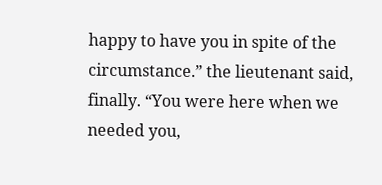happy to have you in spite of the circumstance.” the lieutenant said, finally. “You were here when we needed you,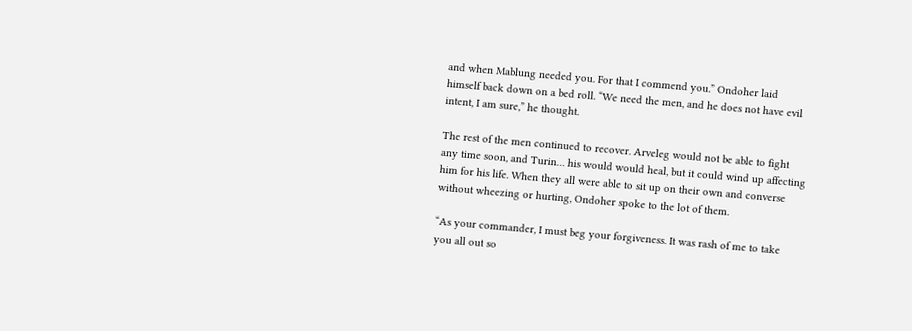and when Mablung needed you. For that I commend you.” Ondoher laid himself back down on a bed roll. “We need the men, and he does not have evil intent, I am sure,” he thought.

The rest of the men continued to recover. Arveleg would not be able to fight any time soon, and Turin… his would would heal, but it could wind up affecting him for his life. When they all were able to sit up on their own and converse without wheezing or hurting, Ondoher spoke to the lot of them.

“As your commander, I must beg your forgiveness. It was rash of me to take you all out so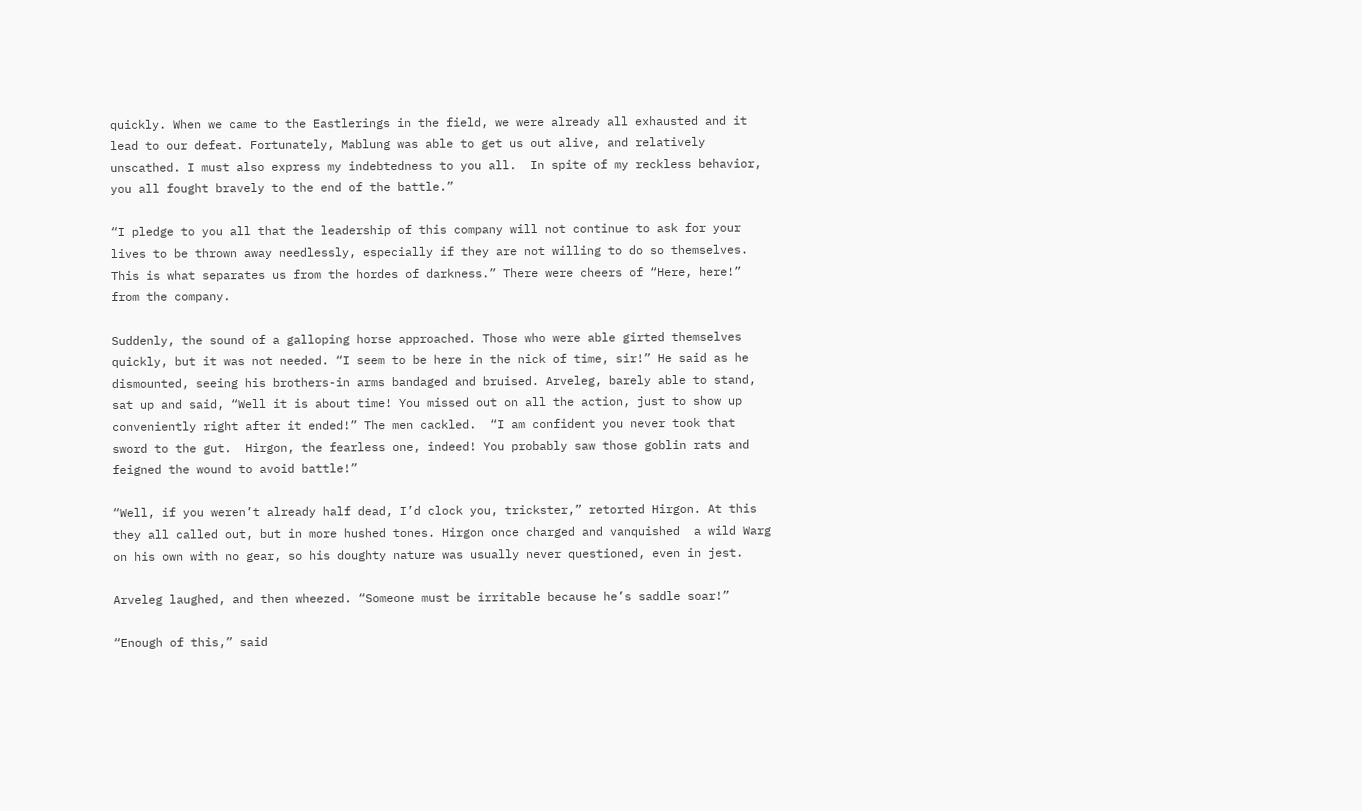quickly. When we came to the Eastlerings in the field, we were already all exhausted and it lead to our defeat. Fortunately, Mablung was able to get us out alive, and relatively unscathed. I must also express my indebtedness to you all.  In spite of my reckless behavior, you all fought bravely to the end of the battle.”

“I pledge to you all that the leadership of this company will not continue to ask for your lives to be thrown away needlessly, especially if they are not willing to do so themselves. This is what separates us from the hordes of darkness.” There were cheers of “Here, here!” from the company.

Suddenly, the sound of a galloping horse approached. Those who were able girted themselves quickly, but it was not needed. “I seem to be here in the nick of time, sir!” He said as he dismounted, seeing his brothers-in arms bandaged and bruised. Arveleg, barely able to stand, sat up and said, “Well it is about time! You missed out on all the action, just to show up conveniently right after it ended!” The men cackled.  “I am confident you never took that sword to the gut.  Hirgon, the fearless one, indeed! You probably saw those goblin rats and feigned the wound to avoid battle!”

“Well, if you weren’t already half dead, I’d clock you, trickster,” retorted Hirgon. At this they all called out, but in more hushed tones. Hirgon once charged and vanquished  a wild Warg on his own with no gear, so his doughty nature was usually never questioned, even in jest.

Arveleg laughed, and then wheezed. “Someone must be irritable because he’s saddle soar!”

“Enough of this,” said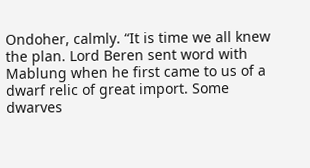Ondoher, calmly. “It is time we all knew the plan. Lord Beren sent word with Mablung when he first came to us of a dwarf relic of great import. Some dwarves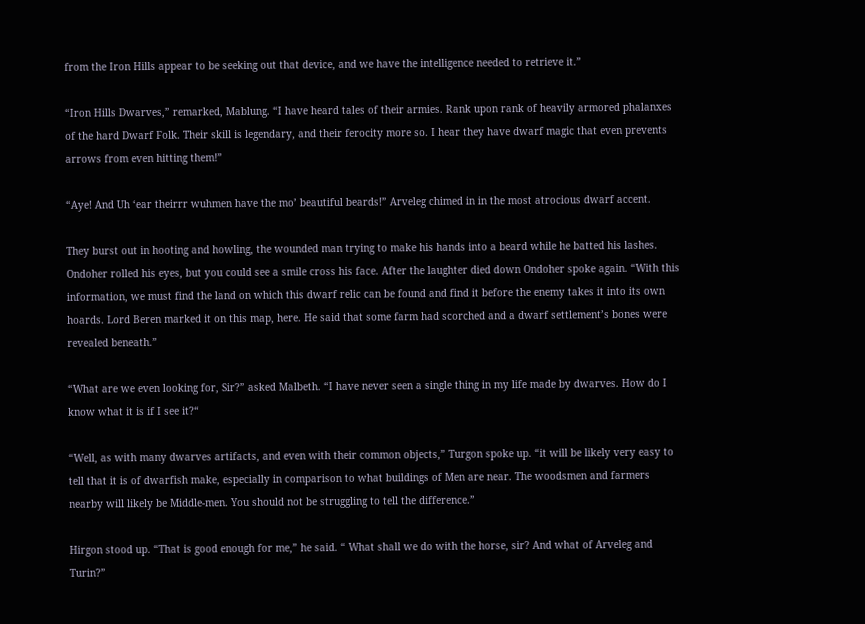from the Iron Hills appear to be seeking out that device, and we have the intelligence needed to retrieve it.”

“Iron Hills Dwarves,” remarked, Mablung. “I have heard tales of their armies. Rank upon rank of heavily armored phalanxes of the hard Dwarf Folk. Their skill is legendary, and their ferocity more so. I hear they have dwarf magic that even prevents arrows from even hitting them!”

“Aye! And Uh ‘ear theirrr wuhmen have the mo’ beautiful beards!” Arveleg chimed in in the most atrocious dwarf accent.

They burst out in hooting and howling, the wounded man trying to make his hands into a beard while he batted his lashes. Ondoher rolled his eyes, but you could see a smile cross his face. After the laughter died down Ondoher spoke again. “With this information, we must find the land on which this dwarf relic can be found and find it before the enemy takes it into its own hoards. Lord Beren marked it on this map, here. He said that some farm had scorched and a dwarf settlement’s bones were revealed beneath.”

“What are we even looking for, Sir?” asked Malbeth. “I have never seen a single thing in my life made by dwarves. How do I know what it is if I see it?“

“Well, as with many dwarves artifacts, and even with their common objects,” Turgon spoke up. “it will be likely very easy to tell that it is of dwarfish make, especially in comparison to what buildings of Men are near. The woodsmen and farmers nearby will likely be Middle-men. You should not be struggling to tell the difference.”

Hirgon stood up. “That is good enough for me,” he said. “ What shall we do with the horse, sir? And what of Arveleg and Turin?”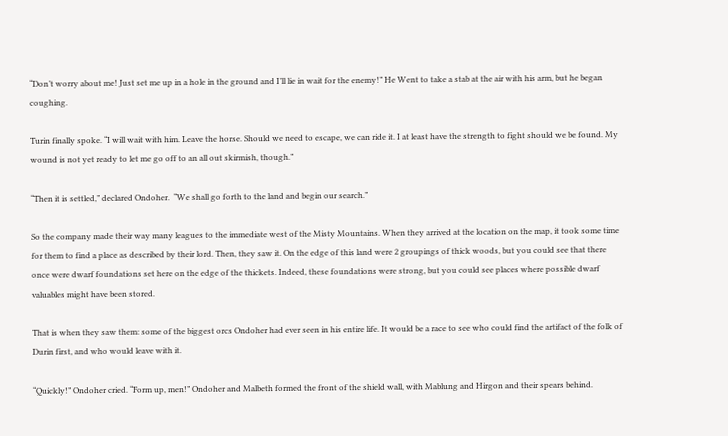“Don’t worry about me! Just set me up in a hole in the ground and I’ll lie in wait for the enemy!” He Went to take a stab at the air with his arm, but he began coughing.

Turin finally spoke. “I will wait with him. Leave the horse. Should we need to escape, we can ride it. I at least have the strength to fight should we be found. My wound is not yet ready to let me go off to an all out skirmish, though.”

“Then it is settled,” declared Ondoher.  “We shall go forth to the land and begin our search.”

So the company made their way many leagues to the immediate west of the Misty Mountains. When they arrived at the location on the map, it took some time for them to find a place as described by their lord. Then, they saw it. On the edge of this land were 2 groupings of thick woods, but you could see that there once were dwarf foundations set here on the edge of the thickets. Indeed, these foundations were strong, but you could see places where possible dwarf valuables might have been stored.

That is when they saw them: some of the biggest orcs Ondoher had ever seen in his entire life. It would be a race to see who could find the artifact of the folk of Durin first, and who would leave with it.

“Quickly!” Ondoher cried. “Form up, men!” Ondoher and Malbeth formed the front of the shield wall, with Mablung and Hirgon and their spears behind.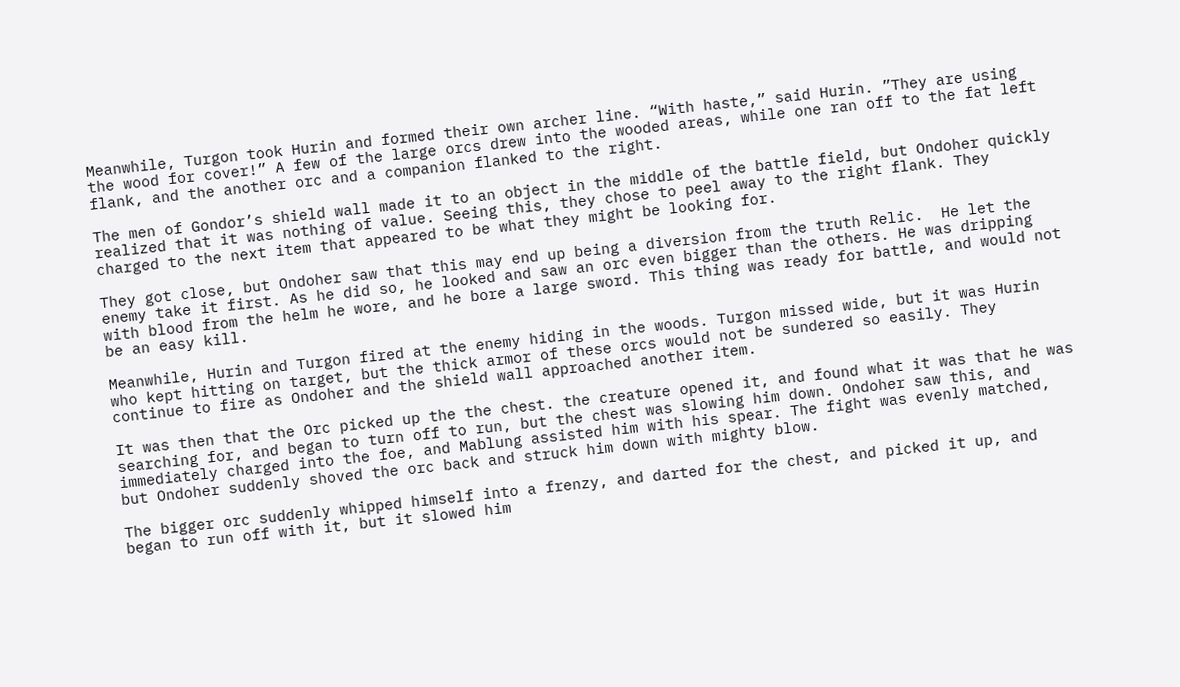Meanwhile, Turgon took Hurin and formed their own archer line. “With haste,” said Hurin. ”They are using the wood for cover!” A few of the large orcs drew into the wooded areas, while one ran off to the fat left flank, and the another orc and a companion flanked to the right.

The men of Gondor’s shield wall made it to an object in the middle of the battle field, but Ondoher quickly realized that it was nothing of value. Seeing this, they chose to peel away to the right flank. They charged to the next item that appeared to be what they might be looking for.

They got close, but Ondoher saw that this may end up being a diversion from the truth Relic.  He let the enemy take it first. As he did so, he looked and saw an orc even bigger than the others. He was dripping with blood from the helm he wore, and he bore a large sword. This thing was ready for battle, and would not be an easy kill.

Meanwhile, Hurin and Turgon fired at the enemy hiding in the woods. Turgon missed wide, but it was Hurin who kept hitting on target, but the thick armor of these orcs would not be sundered so easily. They continue to fire as Ondoher and the shield wall approached another item.

It was then that the Orc picked up the the chest. the creature opened it, and found what it was that he was searching for, and began to turn off to run, but the chest was slowing him down. Ondoher saw this, and immediately charged into the foe, and Mablung assisted him with his spear. The fight was evenly matched, but Ondoher suddenly shoved the orc back and struck him down with mighty blow.

The bigger orc suddenly whipped himself into a frenzy, and darted for the chest, and picked it up, and began to run off with it, but it slowed him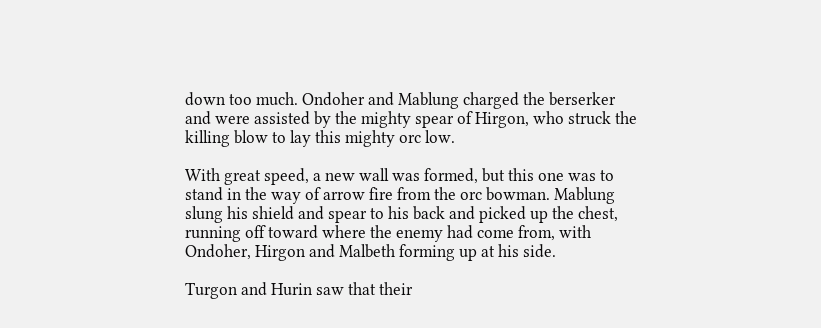down too much. Ondoher and Mablung charged the berserker and were assisted by the mighty spear of Hirgon, who struck the killing blow to lay this mighty orc low.

With great speed, a new wall was formed, but this one was to stand in the way of arrow fire from the orc bowman. Mablung slung his shield and spear to his back and picked up the chest, running off toward where the enemy had come from, with Ondoher, Hirgon and Malbeth forming up at his side.

Turgon and Hurin saw that their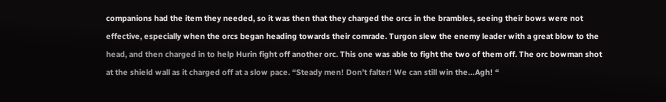companions had the item they needed, so it was then that they charged the orcs in the brambles, seeing their bows were not effective, especially when the orcs began heading towards their comrade. Turgon slew the enemy leader with a great blow to the head, and then charged in to help Hurin fight off another orc. This one was able to fight the two of them off. The orc bowman shot at the shield wall as it charged off at a slow pace. “Steady men! Don’t falter! We can still win the…Agh! “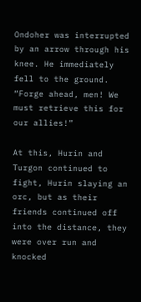Ondoher was interrupted by an arrow through his knee. He immediately fell to the ground. “Forge ahead, men! We must retrieve this for our allies!”

At this, Hurin and Turgon continued to fight, Hurin slaying an orc, but as their friends continued off into the distance, they were over run and knocked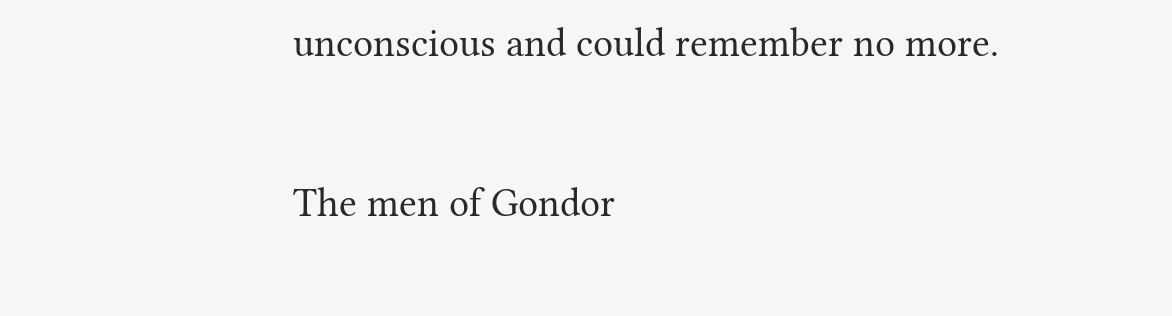unconscious and could remember no more.

The men of Gondor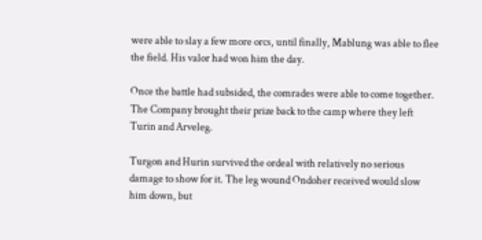were able to slay a few more orcs, until finally, Mablung was able to flee the field. His valor had won him the day.

Once the battle had subsided, the comrades were able to come together. The Company brought their prize back to the camp where they left Turin and Arveleg.

Turgon and Hurin survived the ordeal with relatively no serious damage to show for it. The leg wound Ondoher received would slow him down, but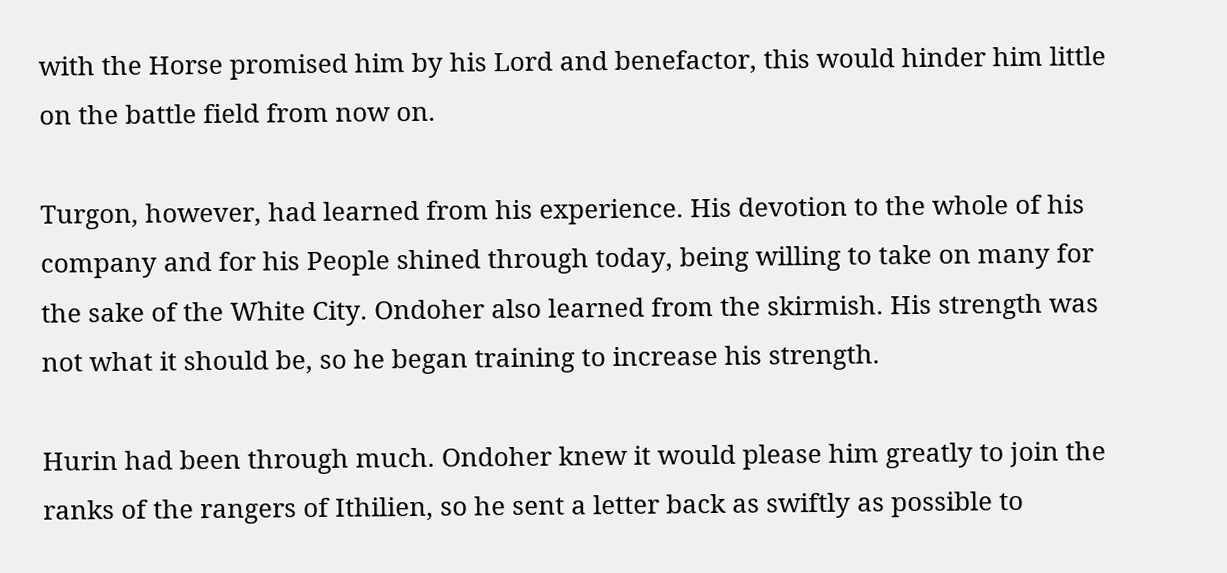with the Horse promised him by his Lord and benefactor, this would hinder him little on the battle field from now on.

Turgon, however, had learned from his experience. His devotion to the whole of his company and for his People shined through today, being willing to take on many for the sake of the White City. Ondoher also learned from the skirmish. His strength was not what it should be, so he began training to increase his strength.

Hurin had been through much. Ondoher knew it would please him greatly to join the ranks of the rangers of Ithilien, so he sent a letter back as swiftly as possible to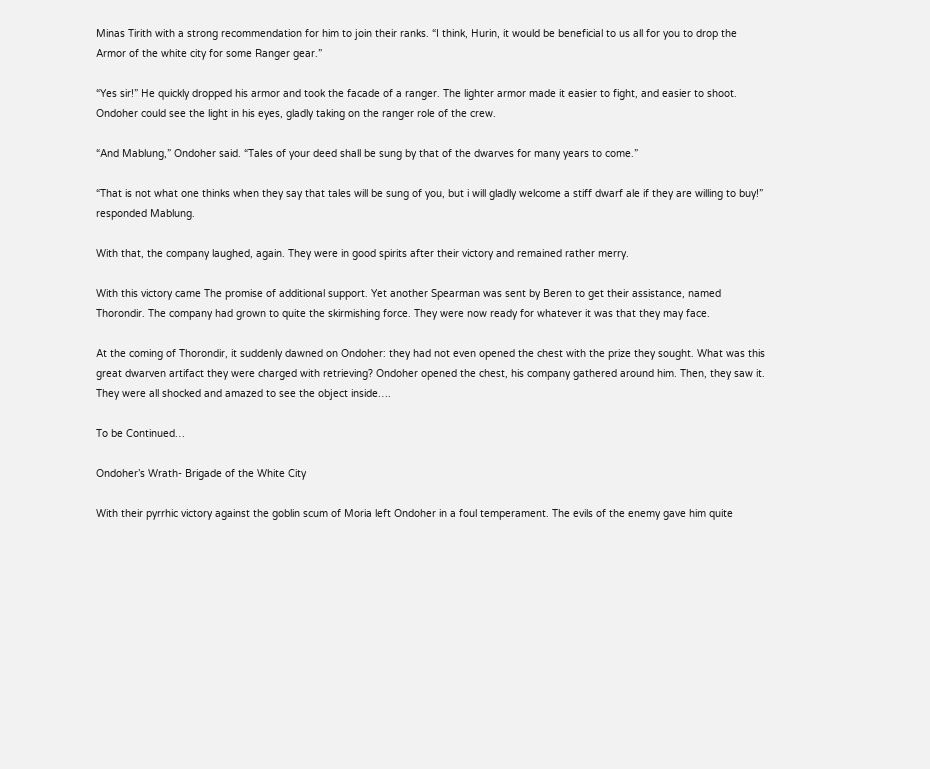Minas Tirith with a strong recommendation for him to join their ranks. “I think, Hurin, it would be beneficial to us all for you to drop the Armor of the white city for some Ranger gear.”

“Yes sir!” He quickly dropped his armor and took the facade of a ranger. The lighter armor made it easier to fight, and easier to shoot. Ondoher could see the light in his eyes, gladly taking on the ranger role of the crew.

“And Mablung,” Ondoher said. “Tales of your deed shall be sung by that of the dwarves for many years to come.”

“That is not what one thinks when they say that tales will be sung of you, but i will gladly welcome a stiff dwarf ale if they are willing to buy!” responded Mablung.

With that, the company laughed, again. They were in good spirits after their victory and remained rather merry.

With this victory came The promise of additional support. Yet another Spearman was sent by Beren to get their assistance, named Thorondir. The company had grown to quite the skirmishing force. They were now ready for whatever it was that they may face.

At the coming of Thorondir, it suddenly dawned on Ondoher: they had not even opened the chest with the prize they sought. What was this great dwarven artifact they were charged with retrieving? Ondoher opened the chest, his company gathered around him. Then, they saw it. They were all shocked and amazed to see the object inside….

To be Continued…

Ondoher’s Wrath- Brigade of the White City

With their pyrrhic victory against the goblin scum of Moria left Ondoher in a foul temperament. The evils of the enemy gave him quite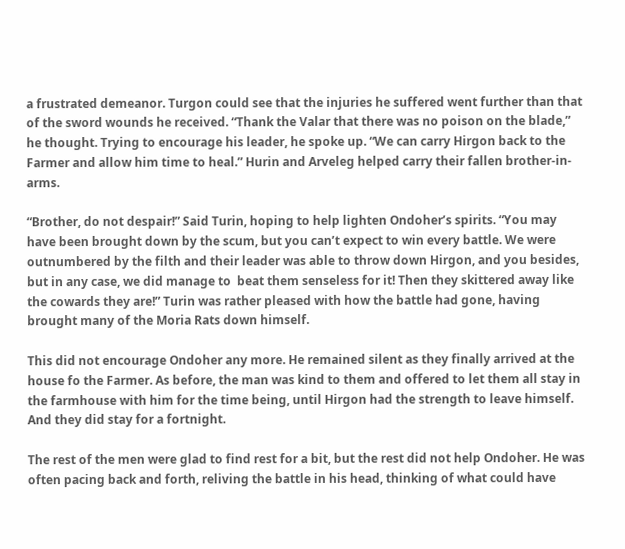a frustrated demeanor. Turgon could see that the injuries he suffered went further than that of the sword wounds he received. “Thank the Valar that there was no poison on the blade,” he thought. Trying to encourage his leader, he spoke up. “We can carry Hirgon back to the Farmer and allow him time to heal.” Hurin and Arveleg helped carry their fallen brother-in-arms.

“Brother, do not despair!” Said Turin, hoping to help lighten Ondoher’s spirits. “You may have been brought down by the scum, but you can’t expect to win every battle. We were outnumbered by the filth and their leader was able to throw down Hirgon, and you besides, but in any case, we did manage to  beat them senseless for it! Then they skittered away like the cowards they are!” Turin was rather pleased with how the battle had gone, having brought many of the Moria Rats down himself.

This did not encourage Ondoher any more. He remained silent as they finally arrived at the house fo the Farmer. As before, the man was kind to them and offered to let them all stay in the farmhouse with him for the time being, until Hirgon had the strength to leave himself. And they did stay for a fortnight.

The rest of the men were glad to find rest for a bit, but the rest did not help Ondoher. He was often pacing back and forth, reliving the battle in his head, thinking of what could have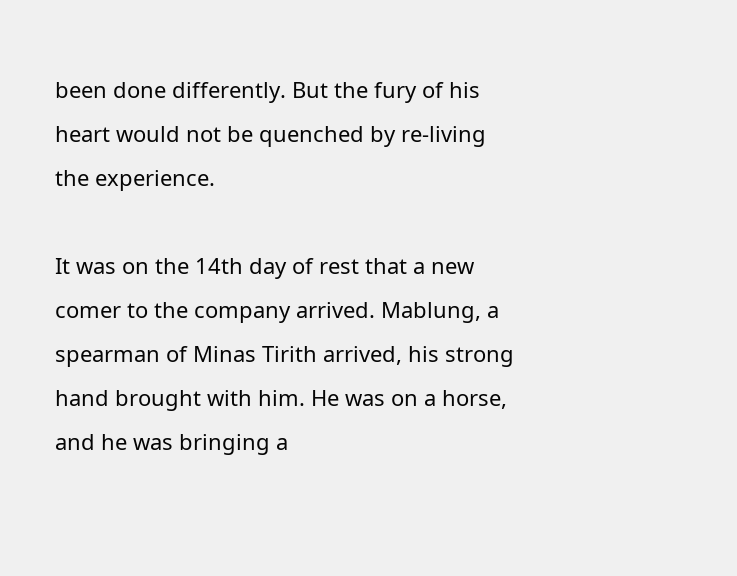been done differently. But the fury of his heart would not be quenched by re-living the experience.

It was on the 14th day of rest that a new comer to the company arrived. Mablung, a spearman of Minas Tirith arrived, his strong hand brought with him. He was on a horse, and he was bringing a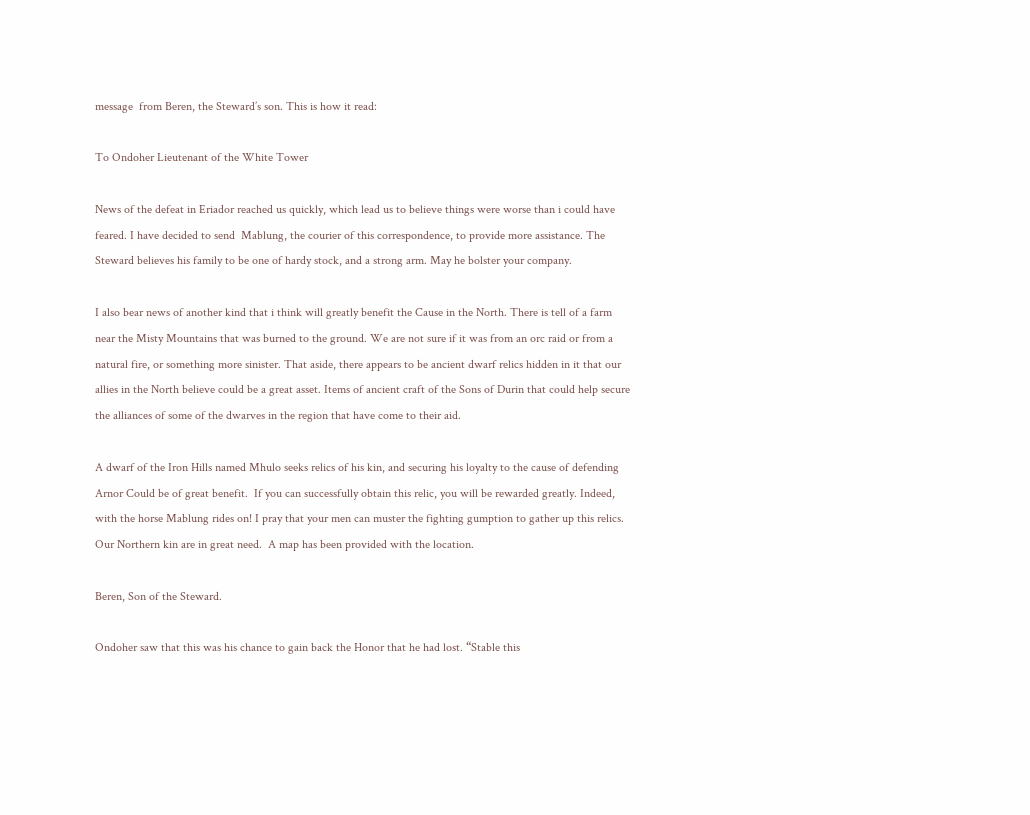message  from Beren, the Steward’s son. This is how it read:

To Ondoher Lieutenant of the White Tower

News of the defeat in Eriador reached us quickly, which lead us to believe things were worse than i could have feared. I have decided to send  Mablung, the courier of this correspondence, to provide more assistance. The Steward believes his family to be one of hardy stock, and a strong arm. May he bolster your company.

I also bear news of another kind that i think will greatly benefit the Cause in the North. There is tell of a farm near the Misty Mountains that was burned to the ground. We are not sure if it was from an orc raid or from a natural fire, or something more sinister. That aside, there appears to be ancient dwarf relics hidden in it that our allies in the North believe could be a great asset. Items of ancient craft of the Sons of Durin that could help secure the alliances of some of the dwarves in the region that have come to their aid.

A dwarf of the Iron Hills named Mhulo seeks relics of his kin, and securing his loyalty to the cause of defending Arnor Could be of great benefit.  If you can successfully obtain this relic, you will be rewarded greatly. Indeed, with the horse Mablung rides on! I pray that your men can muster the fighting gumption to gather up this relics. Our Northern kin are in great need.  A map has been provided with the location.

Beren, Son of the Steward.

Ondoher saw that this was his chance to gain back the Honor that he had lost. “Stable this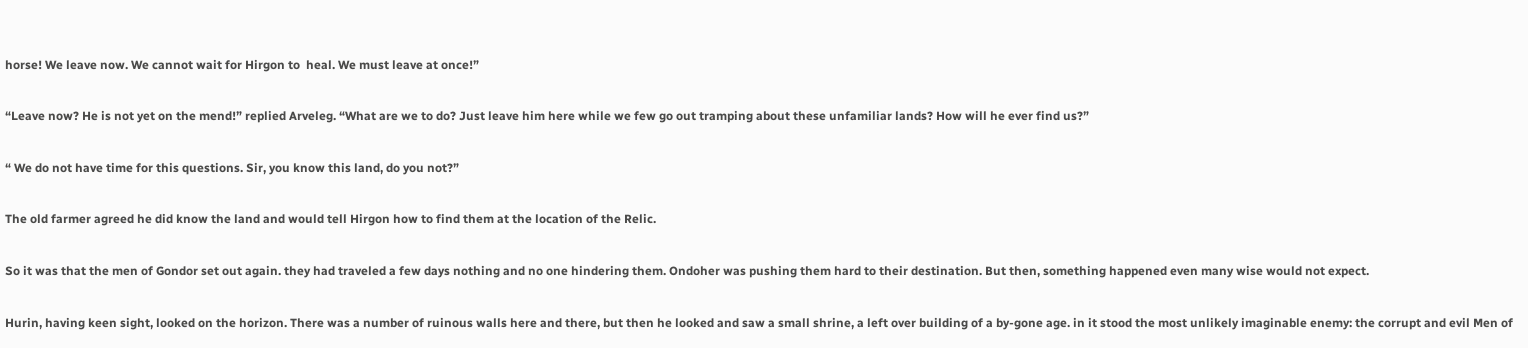horse! We leave now. We cannot wait for Hirgon to  heal. We must leave at once!”

“Leave now? He is not yet on the mend!” replied Arveleg. “What are we to do? Just leave him here while we few go out tramping about these unfamiliar lands? How will he ever find us?”

“ We do not have time for this questions. Sir, you know this land, do you not?”

The old farmer agreed he did know the land and would tell Hirgon how to find them at the location of the Relic.

So it was that the men of Gondor set out again. they had traveled a few days nothing and no one hindering them. Ondoher was pushing them hard to their destination. But then, something happened even many wise would not expect.

Hurin, having keen sight, looked on the horizon. There was a number of ruinous walls here and there, but then he looked and saw a small shrine, a left over building of a by-gone age. in it stood the most unlikely imaginable enemy: the corrupt and evil Men of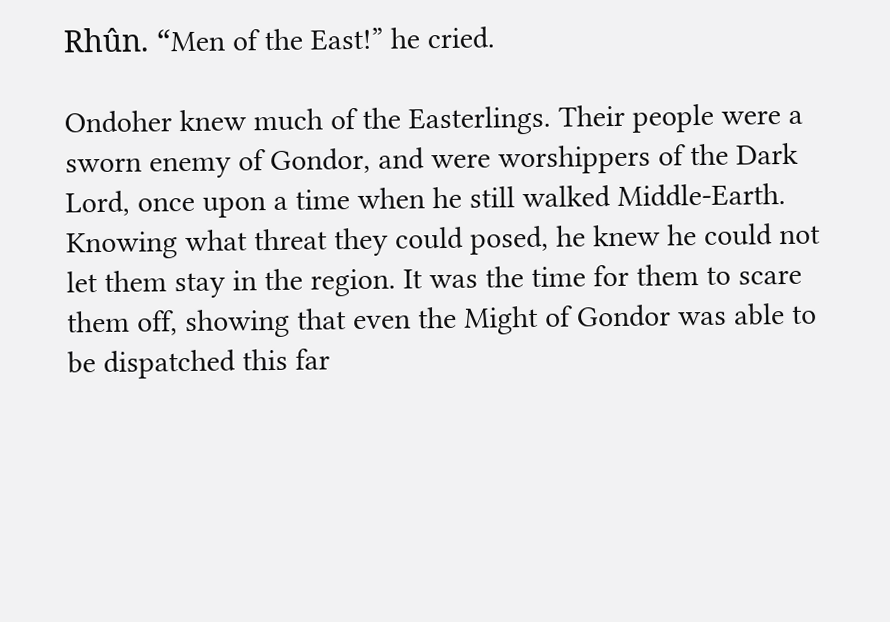Rhûn. “Men of the East!” he cried.

Ondoher knew much of the Easterlings. Their people were a sworn enemy of Gondor, and were worshippers of the Dark Lord, once upon a time when he still walked Middle-Earth. Knowing what threat they could posed, he knew he could not let them stay in the region. It was the time for them to scare them off, showing that even the Might of Gondor was able to be dispatched this far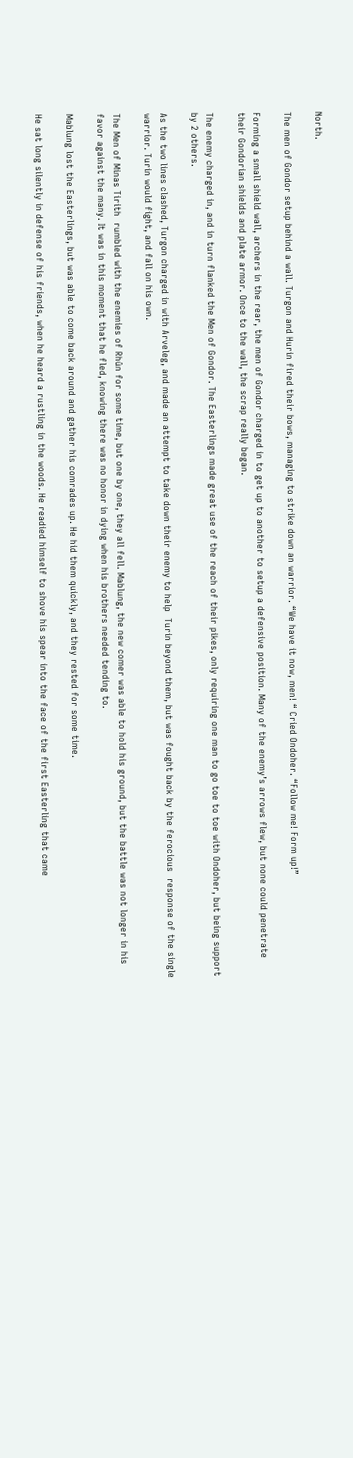North.

The men of Gondor setup behind a wall. Turgon and Hurin fired their bows, managing to strike down an warrior. “We have it now, men! “ Cried Ondoher. “Follow me! Form up!”

Forming a small shield wall, archers in the rear, the men of Gondor charged in to get up to another to setup a defensive position. Many of the enemy’s arrows flew, but none could penetrate their Gondorian shields and plate armor. Once to the wall, the scrap really began.

The enemy charged in, and in turn flanked the Men of Gondor. The Easterlings made great use of the reach of their pikes, only requiring one man to go toe to toe with Ondoher, but being support by 2 others.

As the two lines clashed, Turgon charged in with Arveleg, and made an attempt to take down their enemy to help  Turin beyond them, but was fought back by the ferocious  response of the single warrior. Turin would fight, and fall on his own.

The Men of Minas Tirith  rumbled with the enemies of Rhûn for some time, but one by one, they all fell. Mablung, the new comer was able to hold his ground, but the battle was not longer in his favor against the many. It was in this moment that he fled, knowing there was no honor in dying when his brothers needed tending to.

Mablung lost the Easterlings, but was able to come back around and gather his comrades up. He hid them quickly, and they rested for some time.

He sat long silently in defense of his friends, when he heard a rustling in the woods. He readied himself to shove his spear into the face of the first Easterling that came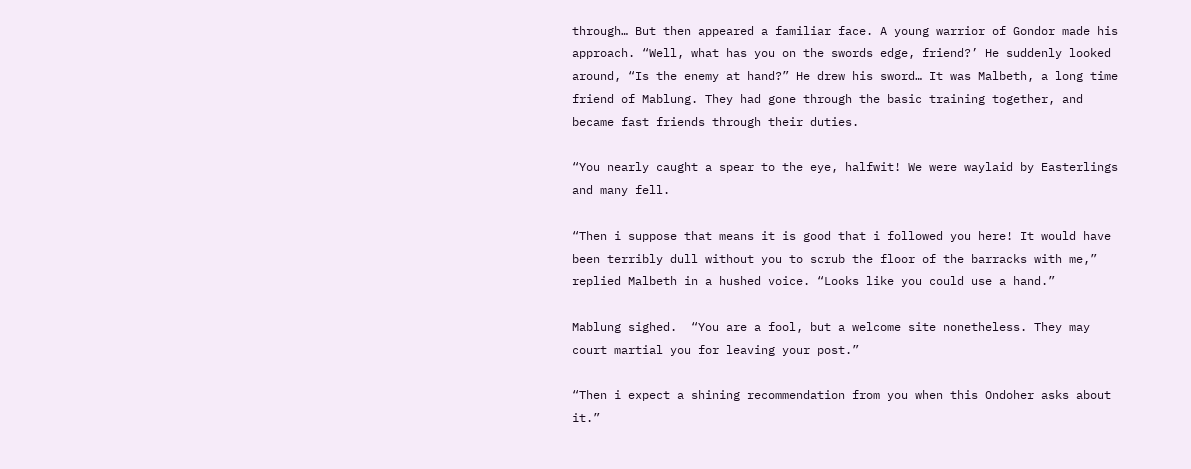through… But then appeared a familiar face. A young warrior of Gondor made his approach. “Well, what has you on the swords edge, friend?’ He suddenly looked around, “Is the enemy at hand?” He drew his sword… It was Malbeth, a long time friend of Mablung. They had gone through the basic training together, and became fast friends through their duties.

“You nearly caught a spear to the eye, halfwit! We were waylaid by Easterlings and many fell.

“Then i suppose that means it is good that i followed you here! It would have been terribly dull without you to scrub the floor of the barracks with me,” replied Malbeth in a hushed voice. “Looks like you could use a hand.”

Mablung sighed.  “You are a fool, but a welcome site nonetheless. They may court martial you for leaving your post.”

“Then i expect a shining recommendation from you when this Ondoher asks about it.”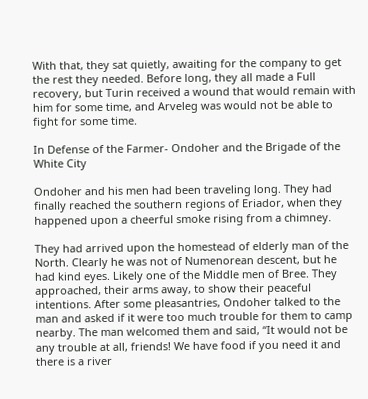With that, they sat quietly, awaiting for the company to get the rest they needed. Before long, they all made a Full recovery, but Turin received a wound that would remain with him for some time, and Arveleg was would not be able to fight for some time.

In Defense of the Farmer- Ondoher and the Brigade of the White City

Ondoher and his men had been traveling long. They had finally reached the southern regions of Eriador, when they happened upon a cheerful smoke rising from a chimney.

They had arrived upon the homestead of elderly man of the North. Clearly he was not of Numenorean descent, but he had kind eyes. Likely one of the Middle men of Bree. They approached, their arms away, to show their peaceful intentions. After some pleasantries, Ondoher talked to the man and asked if it were too much trouble for them to camp nearby. The man welcomed them and said, “It would not be any trouble at all, friends! We have food if you need it and there is a river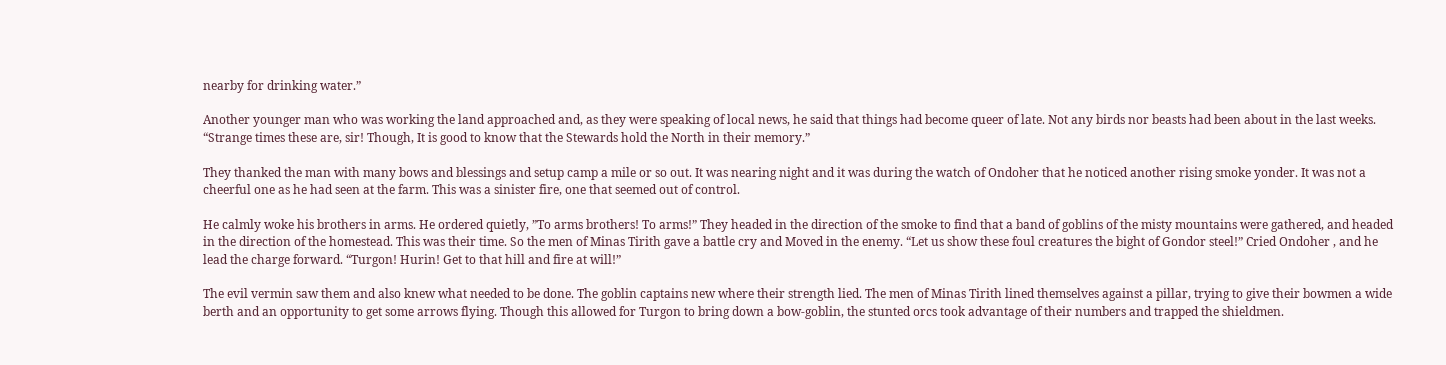nearby for drinking water.”

Another younger man who was working the land approached and, as they were speaking of local news, he said that things had become queer of late. Not any birds nor beasts had been about in the last weeks. “Strange times these are, sir! Though, It is good to know that the Stewards hold the North in their memory.”

They thanked the man with many bows and blessings and setup camp a mile or so out. It was nearing night and it was during the watch of Ondoher that he noticed another rising smoke yonder. It was not a cheerful one as he had seen at the farm. This was a sinister fire, one that seemed out of control.

He calmly woke his brothers in arms. He ordered quietly, ”To arms brothers! To arms!” They headed in the direction of the smoke to find that a band of goblins of the misty mountains were gathered, and headed in the direction of the homestead. This was their time. So the men of Minas Tirith gave a battle cry and Moved in the enemy. “Let us show these foul creatures the bight of Gondor steel!” Cried Ondoher , and he lead the charge forward. “Turgon! Hurin! Get to that hill and fire at will!”

The evil vermin saw them and also knew what needed to be done. The goblin captains new where their strength lied. The men of Minas Tirith lined themselves against a pillar, trying to give their bowmen a wide berth and an opportunity to get some arrows flying. Though this allowed for Turgon to bring down a bow-goblin, the stunted orcs took advantage of their numbers and trapped the shieldmen.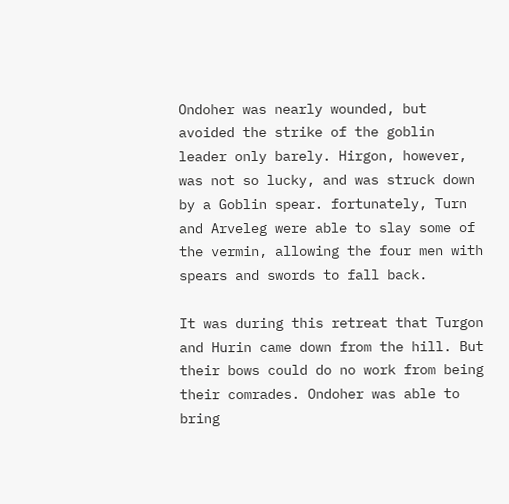Ondoher was nearly wounded, but  avoided the strike of the goblin leader only barely. Hirgon, however, was not so lucky, and was struck down by a Goblin spear. fortunately, Turn and Arveleg were able to slay some of the vermin, allowing the four men with spears and swords to fall back.

It was during this retreat that Turgon and Hurin came down from the hill. But their bows could do no work from being their comrades. Ondoher was able to bring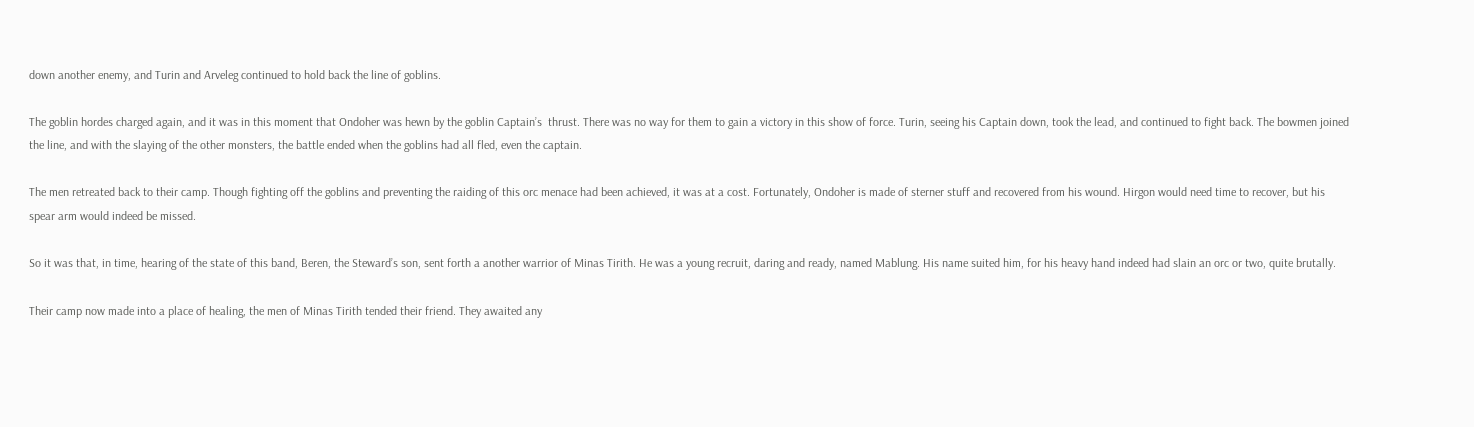down another enemy, and Turin and Arveleg continued to hold back the line of goblins.

The goblin hordes charged again, and it was in this moment that Ondoher was hewn by the goblin Captain’s  thrust. There was no way for them to gain a victory in this show of force. Turin, seeing his Captain down, took the lead, and continued to fight back. The bowmen joined the line, and with the slaying of the other monsters, the battle ended when the goblins had all fled, even the captain.

The men retreated back to their camp. Though fighting off the goblins and preventing the raiding of this orc menace had been achieved, it was at a cost. Fortunately, Ondoher is made of sterner stuff and recovered from his wound. Hirgon would need time to recover, but his spear arm would indeed be missed.

So it was that, in time, hearing of the state of this band, Beren, the Steward’s son, sent forth a another warrior of Minas Tirith. He was a young recruit, daring and ready, named Mablung. His name suited him, for his heavy hand indeed had slain an orc or two, quite brutally.

Their camp now made into a place of healing, the men of Minas Tirith tended their friend. They awaited any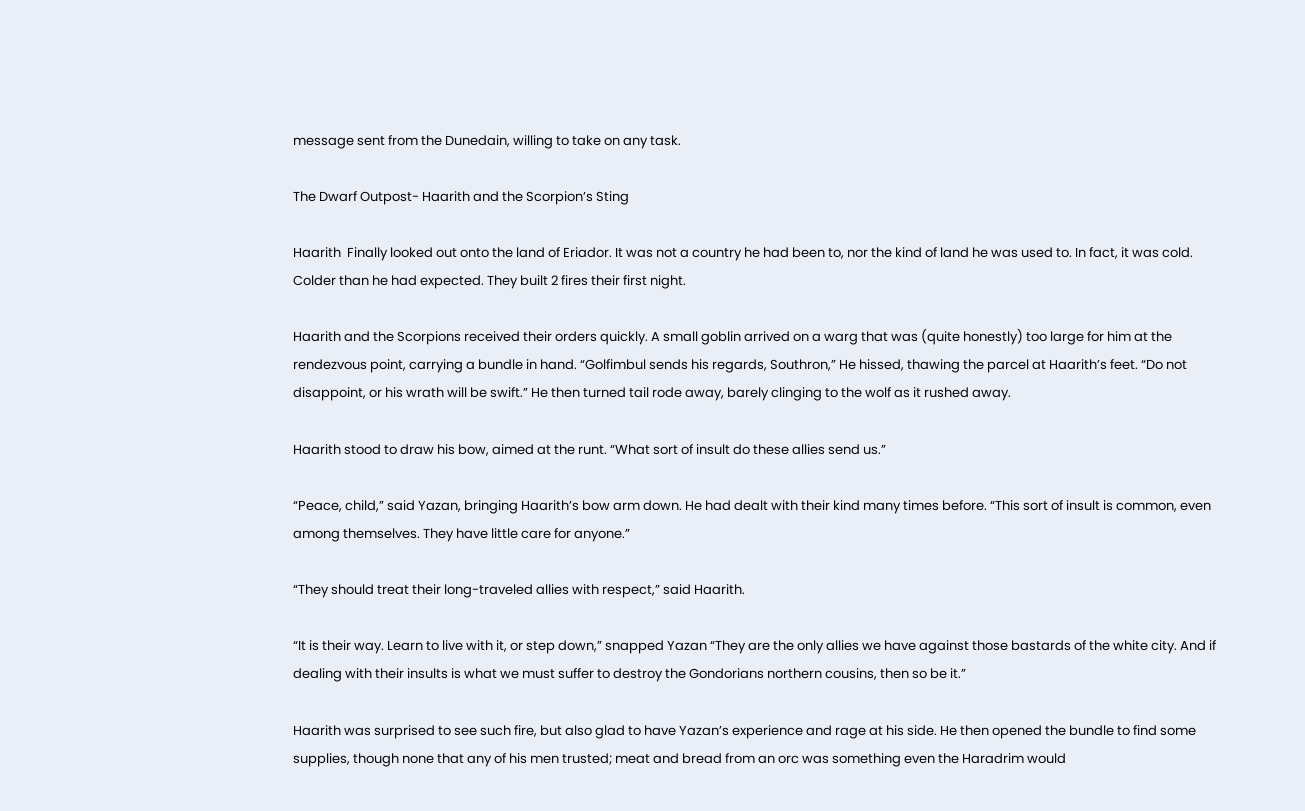message sent from the Dunedain, willing to take on any task.

The Dwarf Outpost- Haarith and the Scorpion’s Sting

Haarith  Finally looked out onto the land of Eriador. It was not a country he had been to, nor the kind of land he was used to. In fact, it was cold. Colder than he had expected. They built 2 fires their first night.

Haarith and the Scorpions received their orders quickly. A small goblin arrived on a warg that was (quite honestly) too large for him at the rendezvous point, carrying a bundle in hand. “Golfimbul sends his regards, Southron,” He hissed, thawing the parcel at Haarith’s feet. “Do not disappoint, or his wrath will be swift.” He then turned tail rode away, barely clinging to the wolf as it rushed away.

Haarith stood to draw his bow, aimed at the runt. “What sort of insult do these allies send us.”

“Peace, child,” said Yazan, bringing Haarith’s bow arm down. He had dealt with their kind many times before. “This sort of insult is common, even among themselves. They have little care for anyone.”

“They should treat their long-traveled allies with respect,” said Haarith.

“It is their way. Learn to live with it, or step down,” snapped Yazan “They are the only allies we have against those bastards of the white city. And if dealing with their insults is what we must suffer to destroy the Gondorians northern cousins, then so be it.”

Haarith was surprised to see such fire, but also glad to have Yazan’s experience and rage at his side. He then opened the bundle to find some supplies, though none that any of his men trusted; meat and bread from an orc was something even the Haradrim would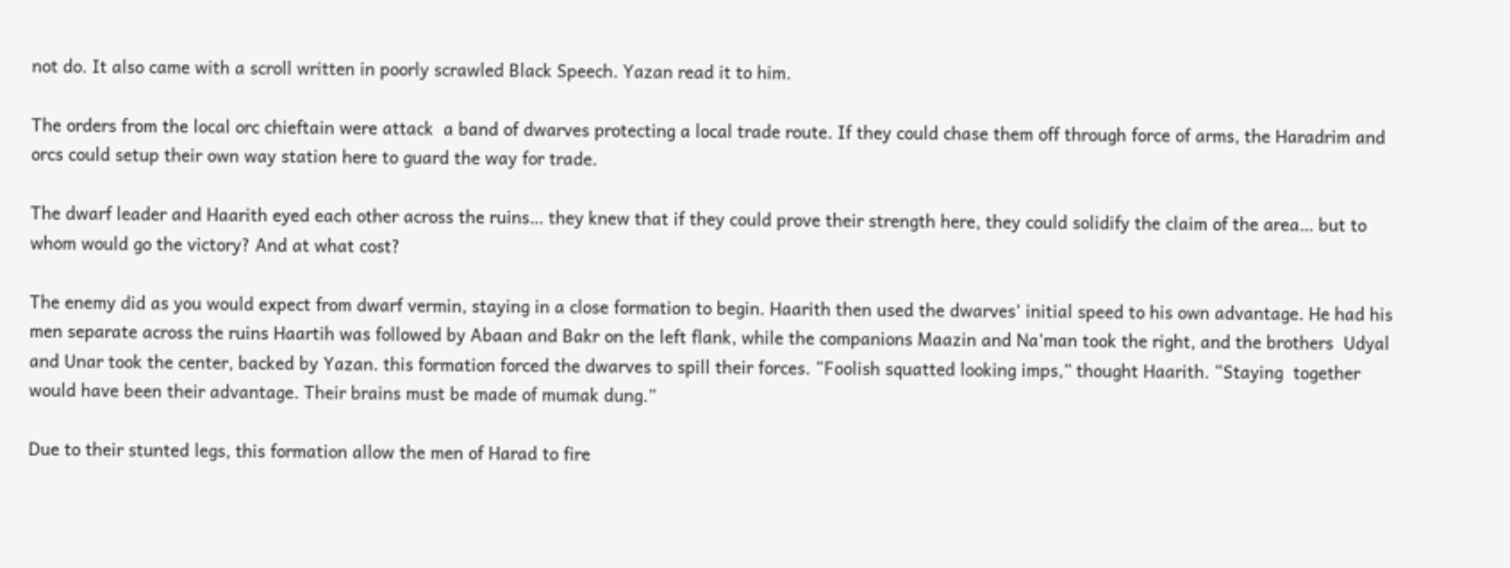not do. It also came with a scroll written in poorly scrawled Black Speech. Yazan read it to him.

The orders from the local orc chieftain were attack  a band of dwarves protecting a local trade route. If they could chase them off through force of arms, the Haradrim and orcs could setup their own way station here to guard the way for trade.

The dwarf leader and Haarith eyed each other across the ruins… they knew that if they could prove their strength here, they could solidify the claim of the area… but to whom would go the victory? And at what cost?

The enemy did as you would expect from dwarf vermin, staying in a close formation to begin. Haarith then used the dwarves’ initial speed to his own advantage. He had his men separate across the ruins Haartih was followed by Abaan and Bakr on the left flank, while the companions Maazin and Na’man took the right, and the brothers  Udyal and Unar took the center, backed by Yazan. this formation forced the dwarves to spill their forces. “Foolish squatted looking imps,” thought Haarith. “Staying  together would have been their advantage. Their brains must be made of mumak dung.”

Due to their stunted legs, this formation allow the men of Harad to fire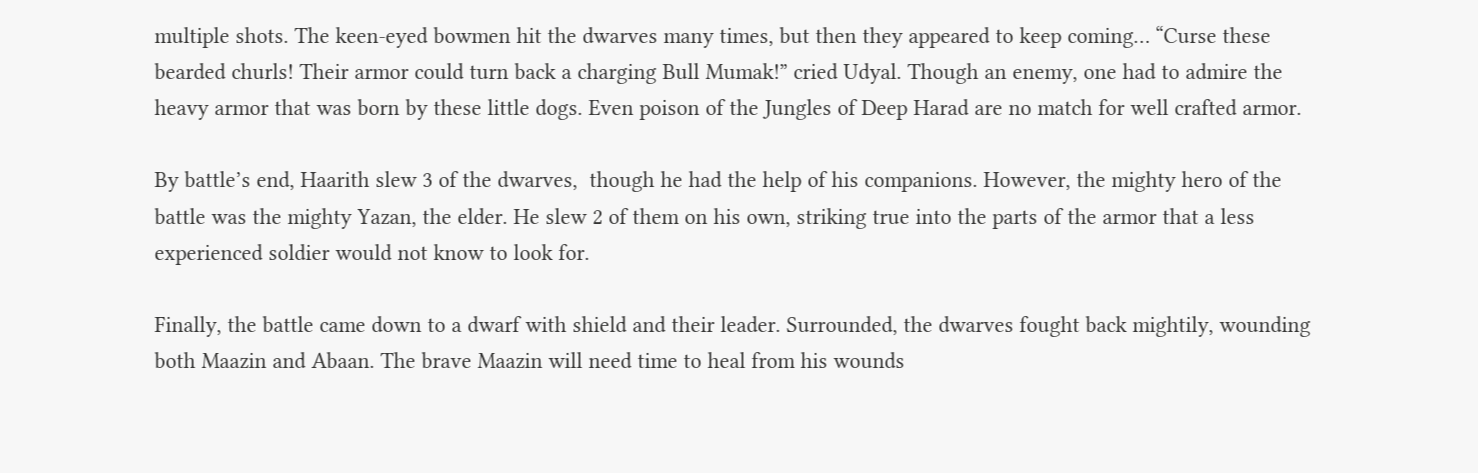multiple shots. The keen-eyed bowmen hit the dwarves many times, but then they appeared to keep coming… “Curse these bearded churls! Their armor could turn back a charging Bull Mumak!” cried Udyal. Though an enemy, one had to admire the heavy armor that was born by these little dogs. Even poison of the Jungles of Deep Harad are no match for well crafted armor.

By battle’s end, Haarith slew 3 of the dwarves,  though he had the help of his companions. However, the mighty hero of the battle was the mighty Yazan, the elder. He slew 2 of them on his own, striking true into the parts of the armor that a less experienced soldier would not know to look for.

Finally, the battle came down to a dwarf with shield and their leader. Surrounded, the dwarves fought back mightily, wounding both Maazin and Abaan. The brave Maazin will need time to heal from his wounds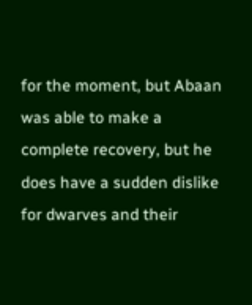for the moment, but Abaan was able to make a complete recovery, but he does have a sudden dislike for dwarves and their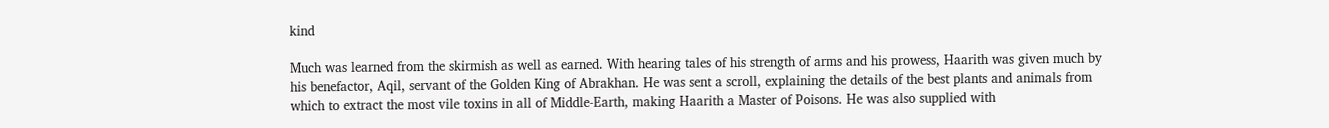kind

Much was learned from the skirmish as well as earned. With hearing tales of his strength of arms and his prowess, Haarith was given much by his benefactor, Aqil, servant of the Golden King of Abrakhan. He was sent a scroll, explaining the details of the best plants and animals from which to extract the most vile toxins in all of Middle-Earth, making Haarith a Master of Poisons. He was also supplied with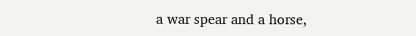a war spear and a horse,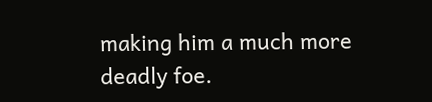making him a much more deadly foe.